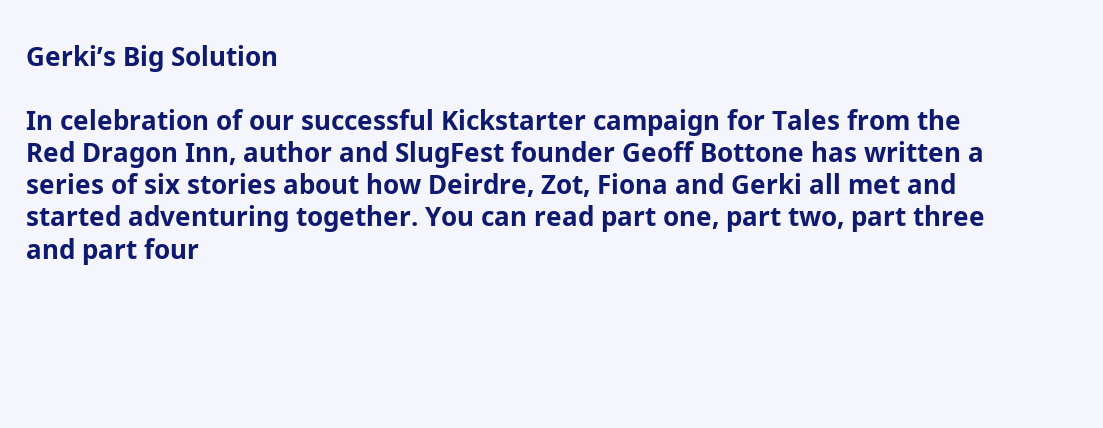Gerki’s Big Solution

In celebration of our successful Kickstarter campaign for Tales from the Red Dragon Inn, author and SlugFest founder Geoff Bottone has written a series of six stories about how Deirdre, Zot, Fiona and Gerki all met and started adventuring together. You can read part one, part two, part three and part four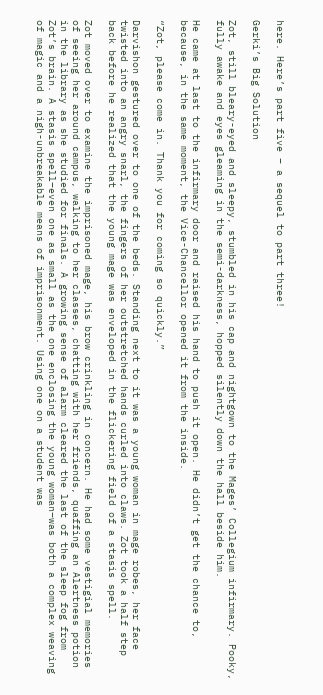here. Here’s part five – a sequel to part three!

Gerki’s Big Solution

Zot, still bleary-eyed and sleepy, stumbled in his cap and nightgown to the Mages’ Collegium infirmary. Pooky, fully awake and eyes gleaming in the semi-darkness, hopped silently down the hall beside him.

He came at last to the infirmary door and raised his hand to push it open. He didn’t get the chance to, because, in the same moment, the Vice-Chancellor opened it from the inside.

“Zot, please come in. Thank you for coming so quickly.”

Darvishon gestured over to one of the beds. Standing next to it was a young woman in mage robes, her face twisted into an angry snarl, the fingers of her outstretched hands curled into claws. Zot took a half step back before he realized that the young mage was enveloped in the flickering field of a stasis spell.

Zot moved over to examine the imprisoned mage, his brow crinkling in concern. He had some vestigial memories of seeing her around campus, walking to her classes, chatting with her friends, quaffing an Alertness potion in the library as she studied for finals. A growing sense of alarm cleared the last of the sleep fog from Zot’s brain. A stasis spell–even one as small as the one enclosing the young woman–was both a complex weaving of magic and a nigh-unbreakable means of imprisonment. Using one on a student was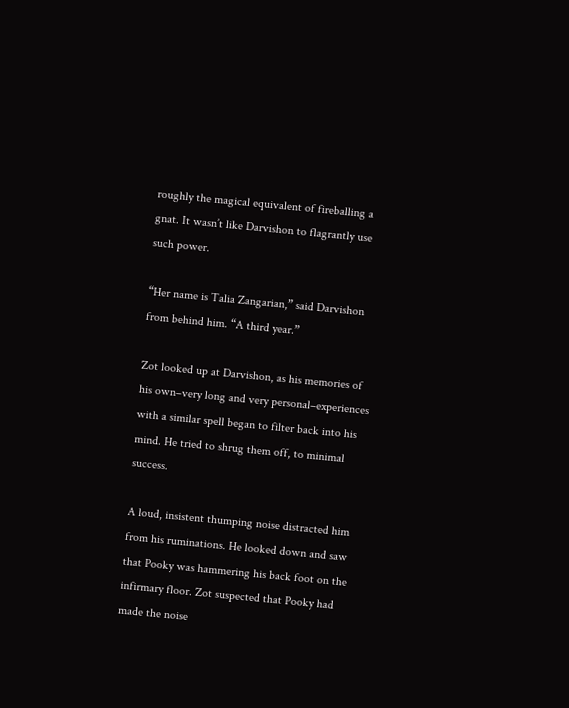roughly the magical equivalent of fireballing a gnat. It wasn’t like Darvishon to flagrantly use such power.

“Her name is Talia Zangarian,” said Darvishon from behind him. “A third year.”

Zot looked up at Darvishon, as his memories of his own–very long and very personal–experiences with a similar spell began to filter back into his mind. He tried to shrug them off, to minimal success.

A loud, insistent thumping noise distracted him from his ruminations. He looked down and saw that Pooky was hammering his back foot on the infirmary floor. Zot suspected that Pooky had made the noise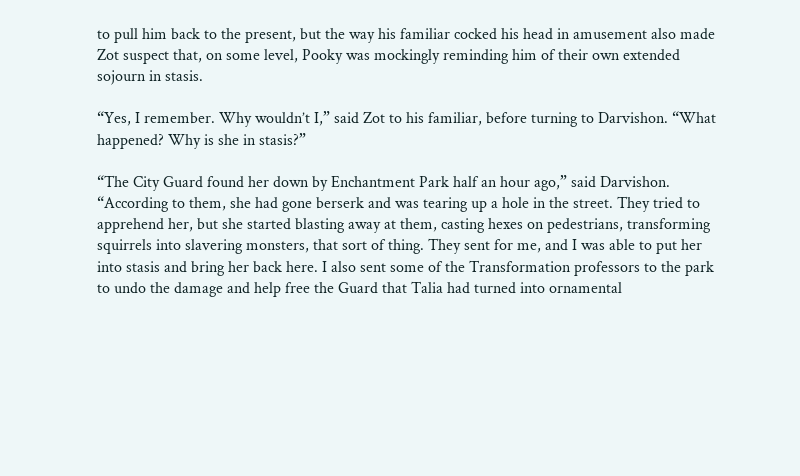to pull him back to the present, but the way his familiar cocked his head in amusement also made Zot suspect that, on some level, Pooky was mockingly reminding him of their own extended sojourn in stasis.

“Yes, I remember. Why wouldn’t I,” said Zot to his familiar, before turning to Darvishon. “What happened? Why is she in stasis?”

“The City Guard found her down by Enchantment Park half an hour ago,” said Darvishon. “According to them, she had gone berserk and was tearing up a hole in the street. They tried to apprehend her, but she started blasting away at them, casting hexes on pedestrians, transforming squirrels into slavering monsters, that sort of thing. They sent for me, and I was able to put her into stasis and bring her back here. I also sent some of the Transformation professors to the park to undo the damage and help free the Guard that Talia had turned into ornamental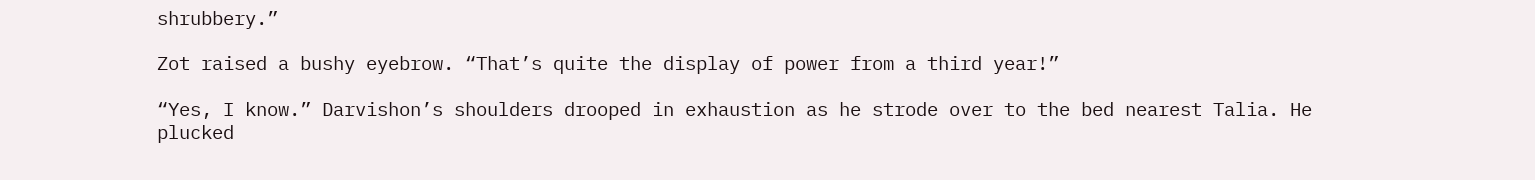shrubbery.”

Zot raised a bushy eyebrow. “That’s quite the display of power from a third year!”

“Yes, I know.” Darvishon’s shoulders drooped in exhaustion as he strode over to the bed nearest Talia. He plucked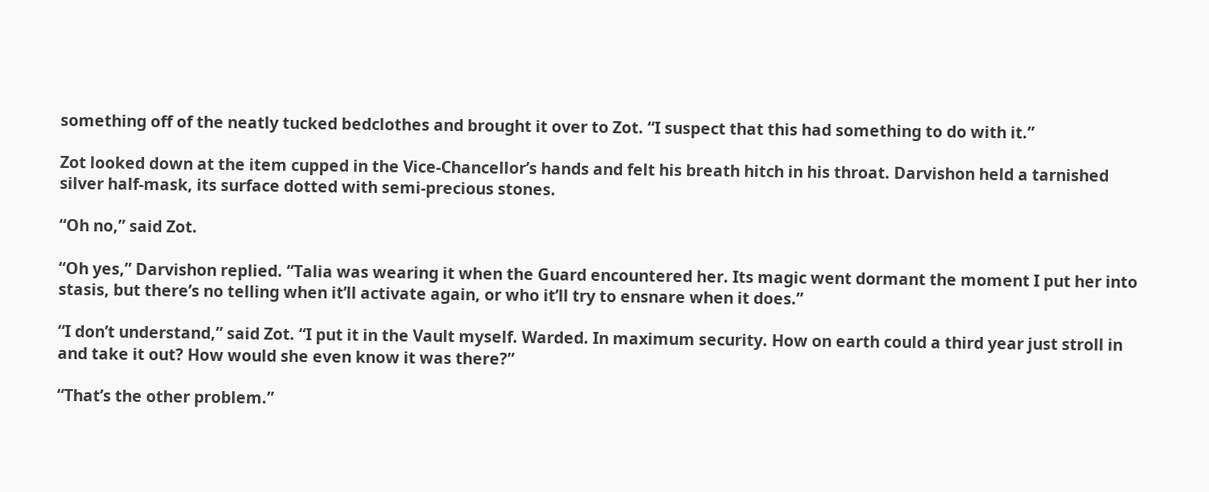something off of the neatly tucked bedclothes and brought it over to Zot. “I suspect that this had something to do with it.”

Zot looked down at the item cupped in the Vice-Chancellor’s hands and felt his breath hitch in his throat. Darvishon held a tarnished silver half-mask, its surface dotted with semi-precious stones.

“Oh no,” said Zot.

“Oh yes,” Darvishon replied. “Talia was wearing it when the Guard encountered her. Its magic went dormant the moment I put her into stasis, but there’s no telling when it’ll activate again, or who it’ll try to ensnare when it does.”

“I don’t understand,” said Zot. “I put it in the Vault myself. Warded. In maximum security. How on earth could a third year just stroll in and take it out? How would she even know it was there?”

“That’s the other problem.”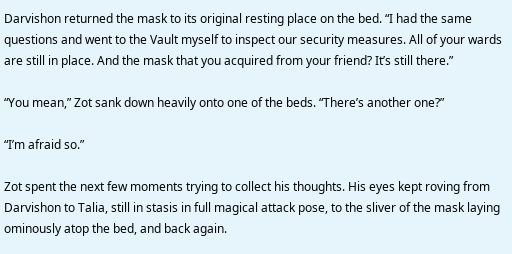Darvishon returned the mask to its original resting place on the bed. “I had the same questions and went to the Vault myself to inspect our security measures. All of your wards are still in place. And the mask that you acquired from your friend? It’s still there.”

“You mean,” Zot sank down heavily onto one of the beds. “There’s another one?”

“I’m afraid so.”

Zot spent the next few moments trying to collect his thoughts. His eyes kept roving from Darvishon to Talia, still in stasis in full magical attack pose, to the sliver of the mask laying ominously atop the bed, and back again.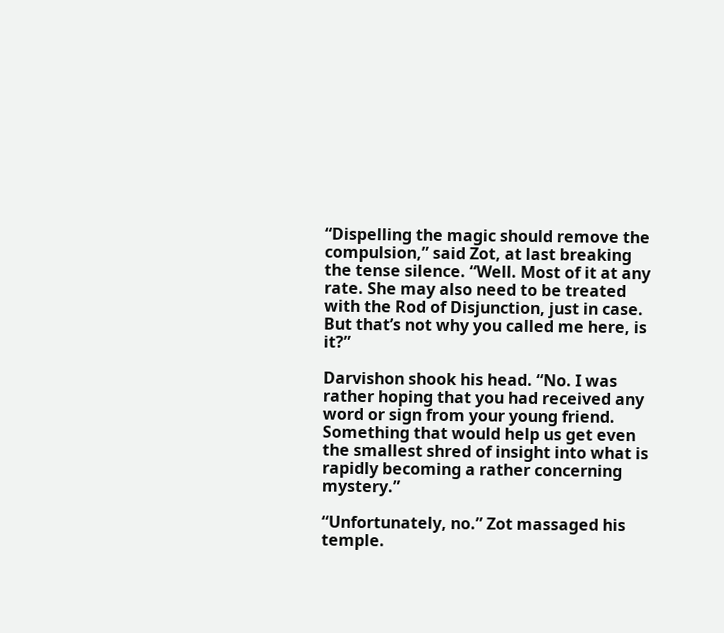“Dispelling the magic should remove the compulsion,” said Zot, at last breaking the tense silence. “Well. Most of it at any rate. She may also need to be treated with the Rod of Disjunction, just in case. But that’s not why you called me here, is it?”

Darvishon shook his head. “No. I was rather hoping that you had received any word or sign from your young friend. Something that would help us get even the smallest shred of insight into what is rapidly becoming a rather concerning mystery.”

“Unfortunately, no.” Zot massaged his temple.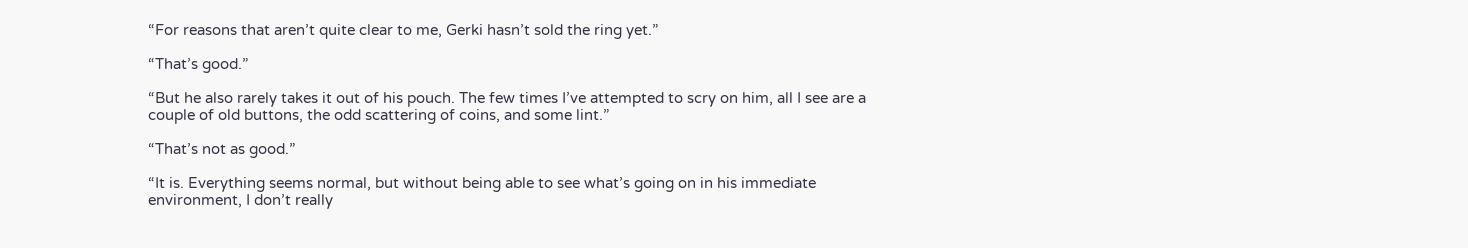“For reasons that aren’t quite clear to me, Gerki hasn’t sold the ring yet.”

“That’s good.”

“But he also rarely takes it out of his pouch. The few times I’ve attempted to scry on him, all I see are a couple of old buttons, the odd scattering of coins, and some lint.”

“That’s not as good.”

“It is. Everything seems normal, but without being able to see what’s going on in his immediate environment, I don’t really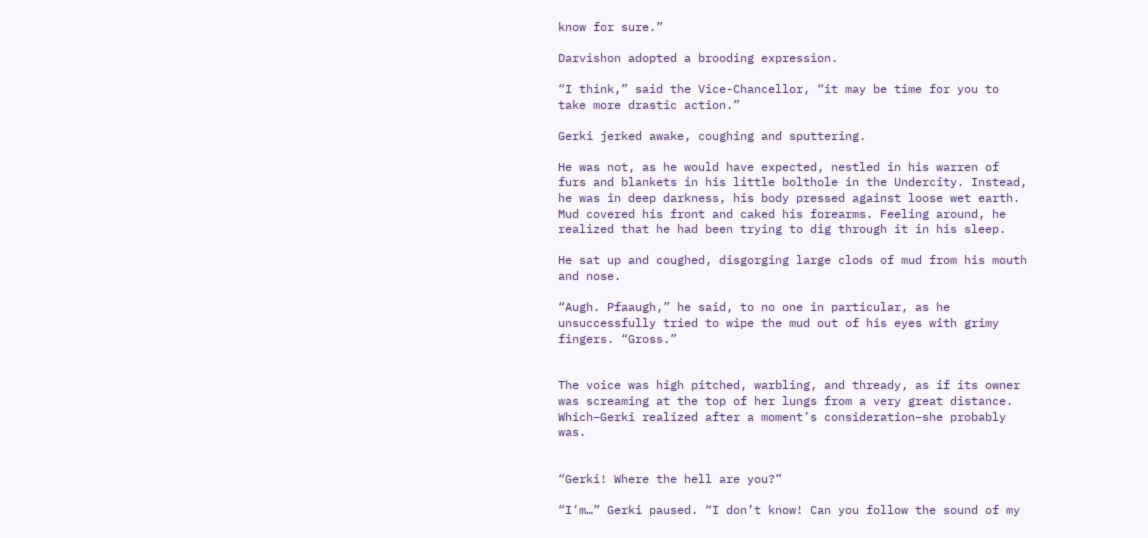know for sure.”

Darvishon adopted a brooding expression.

“I think,” said the Vice-Chancellor, “it may be time for you to take more drastic action.”

Gerki jerked awake, coughing and sputtering.

He was not, as he would have expected, nestled in his warren of furs and blankets in his little bolthole in the Undercity. Instead, he was in deep darkness, his body pressed against loose wet earth. Mud covered his front and caked his forearms. Feeling around, he realized that he had been trying to dig through it in his sleep.

He sat up and coughed, disgorging large clods of mud from his mouth and nose.

“Augh. Pfaaugh,” he said, to no one in particular, as he unsuccessfully tried to wipe the mud out of his eyes with grimy fingers. “Gross.”


The voice was high pitched, warbling, and thready, as if its owner was screaming at the top of her lungs from a very great distance. Which–Gerki realized after a moment’s consideration–she probably was.


“Gerki! Where the hell are you?”

“I’m…” Gerki paused. “I don’t know! Can you follow the sound of my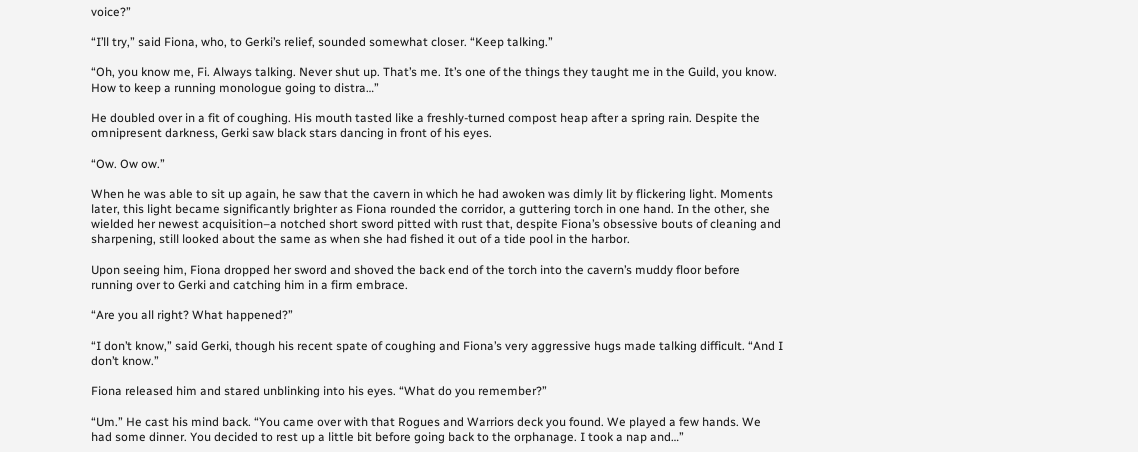voice?”

“I’ll try,” said Fiona, who, to Gerki’s relief, sounded somewhat closer. “Keep talking.”

“Oh, you know me, Fi. Always talking. Never shut up. That’s me. It’s one of the things they taught me in the Guild, you know. How to keep a running monologue going to distra…”

He doubled over in a fit of coughing. His mouth tasted like a freshly-turned compost heap after a spring rain. Despite the omnipresent darkness, Gerki saw black stars dancing in front of his eyes.

“Ow. Ow ow.”

When he was able to sit up again, he saw that the cavern in which he had awoken was dimly lit by flickering light. Moments later, this light became significantly brighter as Fiona rounded the corridor, a guttering torch in one hand. In the other, she wielded her newest acquisition–a notched short sword pitted with rust that, despite Fiona’s obsessive bouts of cleaning and sharpening, still looked about the same as when she had fished it out of a tide pool in the harbor.

Upon seeing him, Fiona dropped her sword and shoved the back end of the torch into the cavern’s muddy floor before running over to Gerki and catching him in a firm embrace.

“Are you all right? What happened?”

“I don’t know,” said Gerki, though his recent spate of coughing and Fiona’s very aggressive hugs made talking difficult. “And I don’t know.”

Fiona released him and stared unblinking into his eyes. “What do you remember?”

“Um.” He cast his mind back. “You came over with that Rogues and Warriors deck you found. We played a few hands. We had some dinner. You decided to rest up a little bit before going back to the orphanage. I took a nap and…”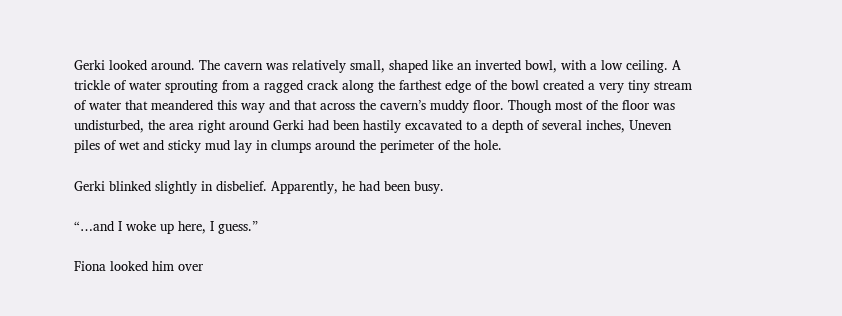Gerki looked around. The cavern was relatively small, shaped like an inverted bowl, with a low ceiling. A trickle of water sprouting from a ragged crack along the farthest edge of the bowl created a very tiny stream of water that meandered this way and that across the cavern’s muddy floor. Though most of the floor was undisturbed, the area right around Gerki had been hastily excavated to a depth of several inches, Uneven piles of wet and sticky mud lay in clumps around the perimeter of the hole.

Gerki blinked slightly in disbelief. Apparently, he had been busy.

“…and I woke up here, I guess.”

Fiona looked him over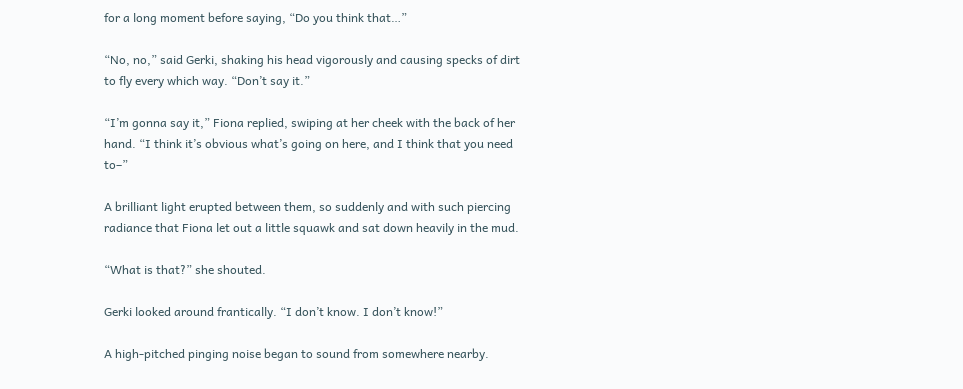for a long moment before saying, “Do you think that…”

“No, no,” said Gerki, shaking his head vigorously and causing specks of dirt to fly every which way. “Don’t say it.”

“I’m gonna say it,” Fiona replied, swiping at her cheek with the back of her hand. “I think it’s obvious what’s going on here, and I think that you need to–”

A brilliant light erupted between them, so suddenly and with such piercing radiance that Fiona let out a little squawk and sat down heavily in the mud.

“What is that?” she shouted.

Gerki looked around frantically. “I don’t know. I don’t know!”

A high-pitched pinging noise began to sound from somewhere nearby.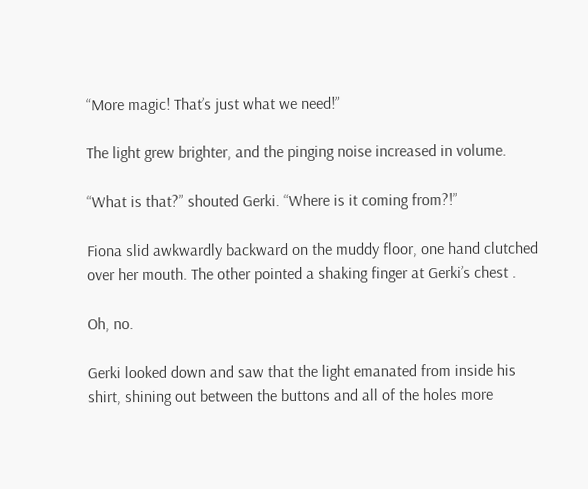“More magic! That’s just what we need!”

The light grew brighter, and the pinging noise increased in volume.

“What is that?” shouted Gerki. “Where is it coming from?!”

Fiona slid awkwardly backward on the muddy floor, one hand clutched over her mouth. The other pointed a shaking finger at Gerki’s chest .

Oh, no.

Gerki looked down and saw that the light emanated from inside his shirt, shining out between the buttons and all of the holes more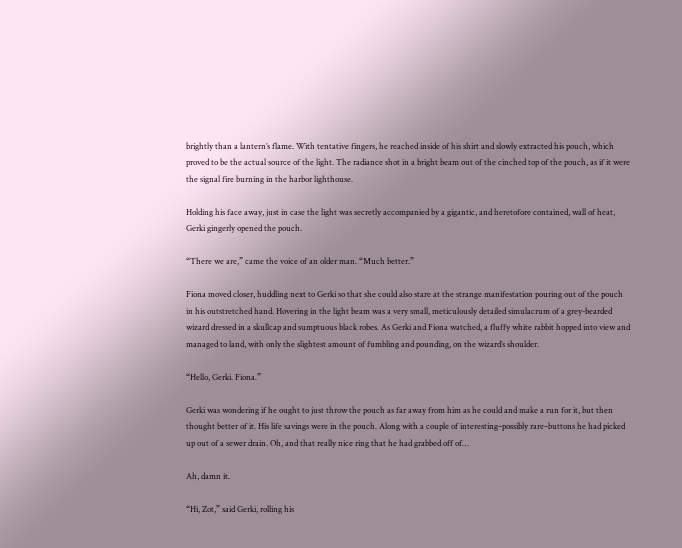brightly than a lantern’s flame. With tentative fingers, he reached inside of his shirt and slowly extracted his pouch, which proved to be the actual source of the light. The radiance shot in a bright beam out of the cinched top of the pouch, as if it were the signal fire burning in the harbor lighthouse.

Holding his face away, just in case the light was secretly accompanied by a gigantic, and heretofore contained, wall of heat, Gerki gingerly opened the pouch.

“There we are,” came the voice of an older man. “Much better.”

Fiona moved closer, huddling next to Gerki so that she could also stare at the strange manifestation pouring out of the pouch in his outstretched hand. Hovering in the light beam was a very small, meticulously detailed simulacrum of a grey-bearded wizard dressed in a skullcap and sumptuous black robes. As Gerki and Fiona watched, a fluffy white rabbit hopped into view and managed to land, with only the slightest amount of fumbling and pounding, on the wizard’s shoulder.

“Hello, Gerki. Fiona.”

Gerki was wondering if he ought to just throw the pouch as far away from him as he could and make a run for it, but then thought better of it. His life savings were in the pouch. Along with a couple of interesting–possibly rare–buttons he had picked up out of a sewer drain. Oh, and that really nice ring that he had grabbed off of…

Ah, damn it.

“Hi, Zot,” said Gerki, rolling his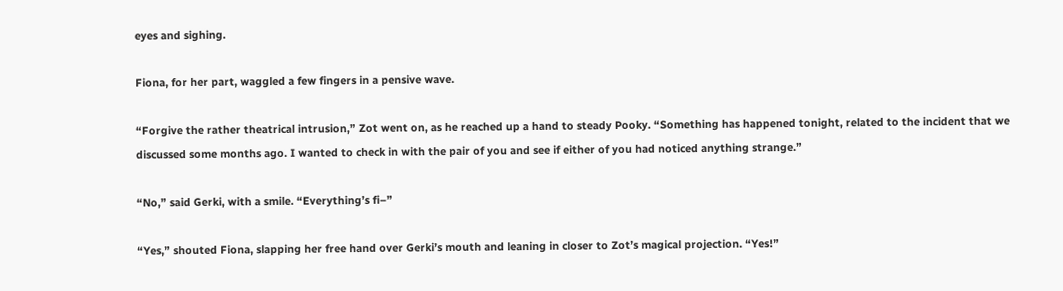eyes and sighing.

Fiona, for her part, waggled a few fingers in a pensive wave.

“Forgive the rather theatrical intrusion,” Zot went on, as he reached up a hand to steady Pooky. “Something has happened tonight, related to the incident that we discussed some months ago. I wanted to check in with the pair of you and see if either of you had noticed anything strange.”

“No,” said Gerki, with a smile. “Everything’s fi–”

“Yes,” shouted Fiona, slapping her free hand over Gerki’s mouth and leaning in closer to Zot’s magical projection. “Yes!”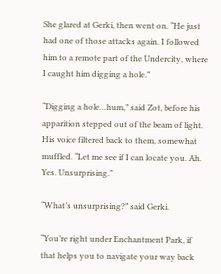She glared at Gerki, then went on. “He just had one of those attacks again. I followed him to a remote part of the Undercity, where I caught him digging a hole.”

“Digging a hole…hum,” said Zot, before his apparition stepped out of the beam of light. His voice filtered back to them, somewhat muffled. “Let me see if I can locate you. Ah. Yes. Unsurprising.”

“What’s unsurprising?” said Gerki.

“You’re right under Enchantment Park, if that helps you to navigate your way back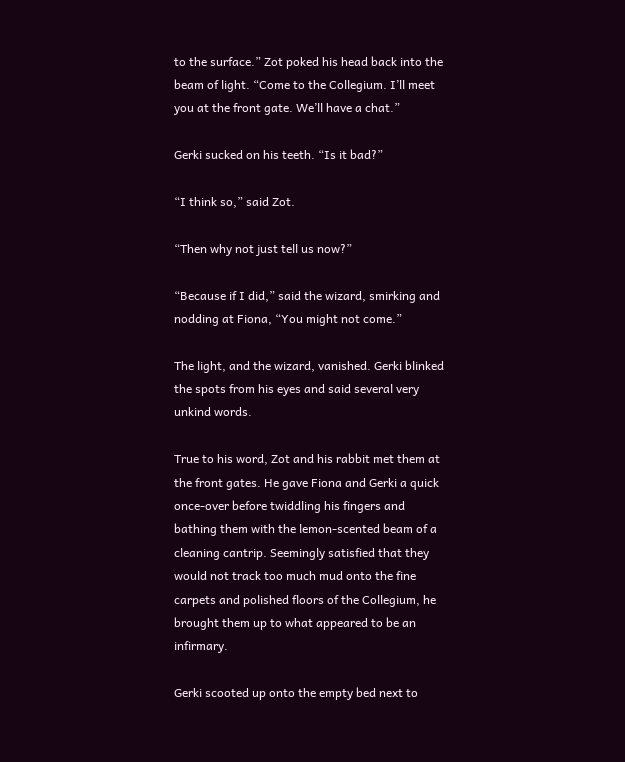to the surface.” Zot poked his head back into the beam of light. “Come to the Collegium. I’ll meet you at the front gate. We’ll have a chat.”

Gerki sucked on his teeth. “Is it bad?”

“I think so,” said Zot.

“Then why not just tell us now?”

“Because if I did,” said the wizard, smirking and nodding at Fiona, “You might not come.”

The light, and the wizard, vanished. Gerki blinked the spots from his eyes and said several very unkind words.

True to his word, Zot and his rabbit met them at the front gates. He gave Fiona and Gerki a quick once-over before twiddling his fingers and bathing them with the lemon-scented beam of a cleaning cantrip. Seemingly satisfied that they would not track too much mud onto the fine carpets and polished floors of the Collegium, he brought them up to what appeared to be an infirmary.

Gerki scooted up onto the empty bed next to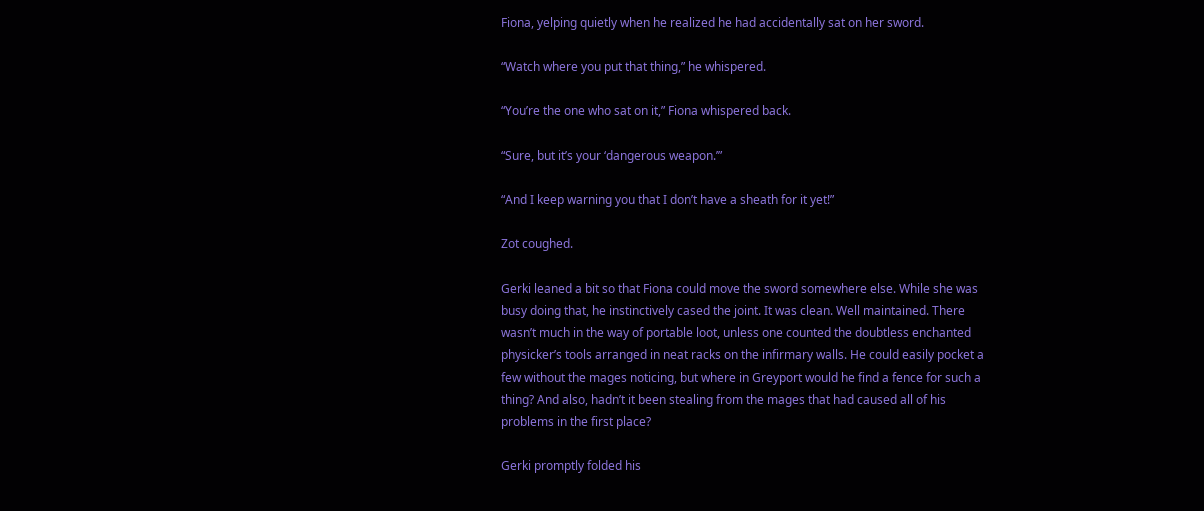Fiona, yelping quietly when he realized he had accidentally sat on her sword.

“Watch where you put that thing,” he whispered.

“You’re the one who sat on it,” Fiona whispered back.

“Sure, but it’s your ‘dangerous weapon.’”

“And I keep warning you that I don’t have a sheath for it yet!”

Zot coughed.

Gerki leaned a bit so that Fiona could move the sword somewhere else. While she was busy doing that, he instinctively cased the joint. It was clean. Well maintained. There wasn’t much in the way of portable loot, unless one counted the doubtless enchanted physicker’s tools arranged in neat racks on the infirmary walls. He could easily pocket a few without the mages noticing, but where in Greyport would he find a fence for such a thing? And also, hadn’t it been stealing from the mages that had caused all of his problems in the first place?

Gerki promptly folded his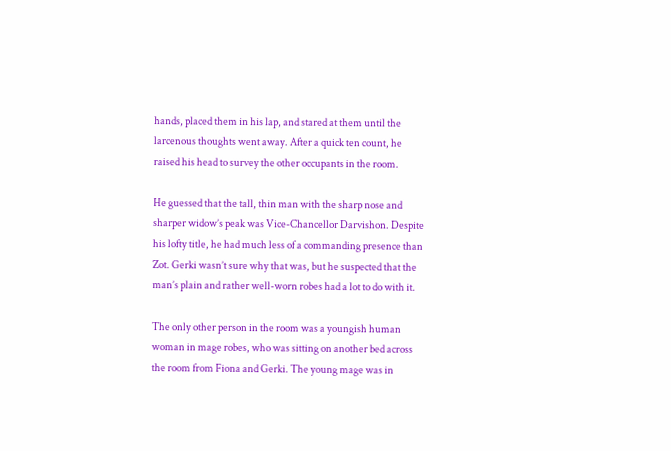hands, placed them in his lap, and stared at them until the larcenous thoughts went away. After a quick ten count, he raised his head to survey the other occupants in the room.

He guessed that the tall, thin man with the sharp nose and sharper widow’s peak was Vice-Chancellor Darvishon. Despite his lofty title, he had much less of a commanding presence than Zot. Gerki wasn’t sure why that was, but he suspected that the man’s plain and rather well-worn robes had a lot to do with it.

The only other person in the room was a youngish human woman in mage robes, who was sitting on another bed across the room from Fiona and Gerki. The young mage was in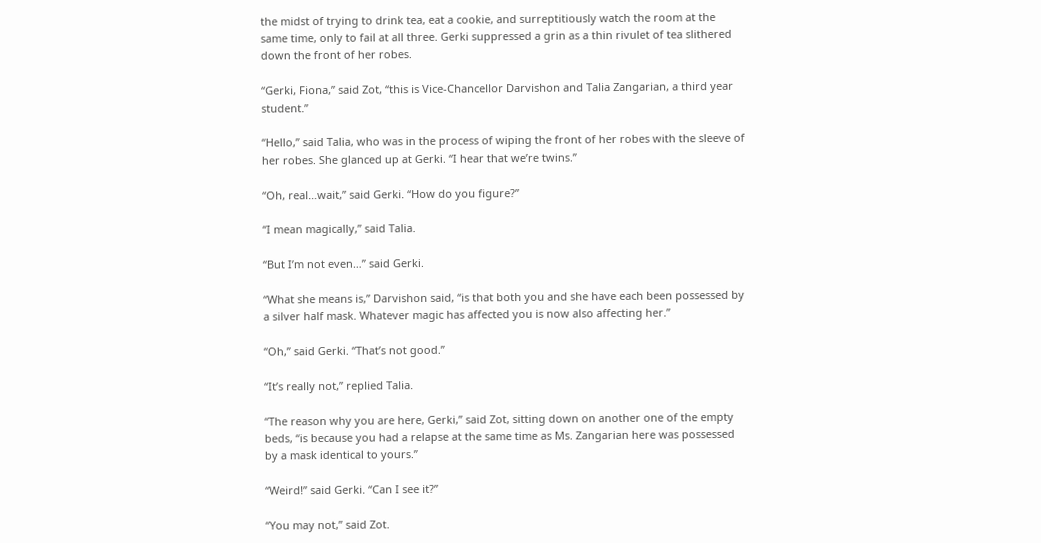the midst of trying to drink tea, eat a cookie, and surreptitiously watch the room at the same time, only to fail at all three. Gerki suppressed a grin as a thin rivulet of tea slithered down the front of her robes.

“Gerki, Fiona,” said Zot, “this is Vice-Chancellor Darvishon and Talia Zangarian, a third year student.”

“Hello,” said Talia, who was in the process of wiping the front of her robes with the sleeve of her robes. She glanced up at Gerki. “I hear that we’re twins.”

“Oh, real…wait,” said Gerki. “How do you figure?”

“I mean magically,” said Talia.

“But I’m not even…” said Gerki.

“What she means is,” Darvishon said, “is that both you and she have each been possessed by a silver half mask. Whatever magic has affected you is now also affecting her.”

“Oh,” said Gerki. “That’s not good.”

“It’s really not,” replied Talia.

“The reason why you are here, Gerki,” said Zot, sitting down on another one of the empty beds, “is because you had a relapse at the same time as Ms. Zangarian here was possessed by a mask identical to yours.”

“Weird!” said Gerki. “Can I see it?”

“You may not,” said Zot.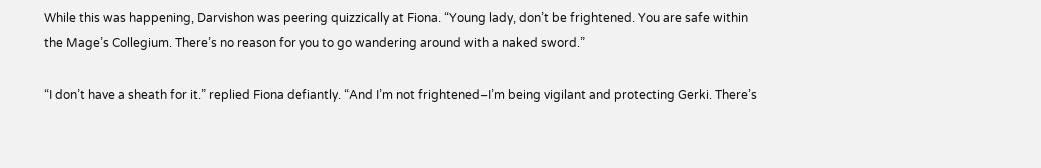While this was happening, Darvishon was peering quizzically at Fiona. “Young lady, don’t be frightened. You are safe within the Mage’s Collegium. There’s no reason for you to go wandering around with a naked sword.”

“I don’t have a sheath for it.” replied Fiona defiantly. “And I’m not frightened–I’m being vigilant and protecting Gerki. There’s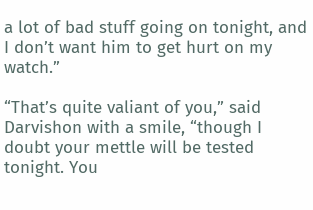a lot of bad stuff going on tonight, and I don’t want him to get hurt on my watch.”

“That’s quite valiant of you,” said Darvishon with a smile, “though I doubt your mettle will be tested tonight. You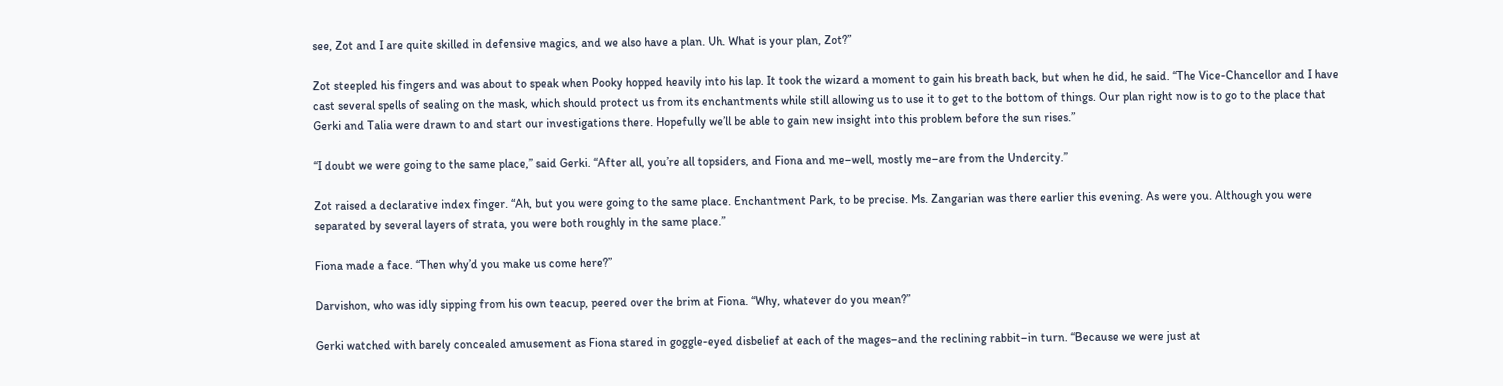see, Zot and I are quite skilled in defensive magics, and we also have a plan. Uh. What is your plan, Zot?”

Zot steepled his fingers and was about to speak when Pooky hopped heavily into his lap. It took the wizard a moment to gain his breath back, but when he did, he said. “The Vice-Chancellor and I have cast several spells of sealing on the mask, which should protect us from its enchantments while still allowing us to use it to get to the bottom of things. Our plan right now is to go to the place that Gerki and Talia were drawn to and start our investigations there. Hopefully we’ll be able to gain new insight into this problem before the sun rises.”

“I doubt we were going to the same place,” said Gerki. “After all, you’re all topsiders, and Fiona and me–well, mostly me–are from the Undercity.”

Zot raised a declarative index finger. “Ah, but you were going to the same place. Enchantment Park, to be precise. Ms. Zangarian was there earlier this evening. As were you. Although you were separated by several layers of strata, you were both roughly in the same place.”

Fiona made a face. “Then why’d you make us come here?”

Darvishon, who was idly sipping from his own teacup, peered over the brim at Fiona. “Why, whatever do you mean?”

Gerki watched with barely concealed amusement as Fiona stared in goggle-eyed disbelief at each of the mages–and the reclining rabbit–in turn. “Because we were just at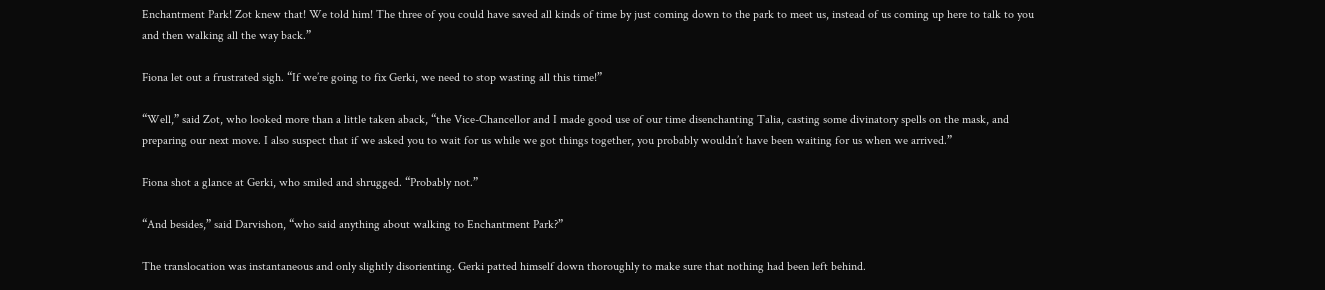Enchantment Park! Zot knew that! We told him! The three of you could have saved all kinds of time by just coming down to the park to meet us, instead of us coming up here to talk to you and then walking all the way back.”

Fiona let out a frustrated sigh. “If we’re going to fix Gerki, we need to stop wasting all this time!”

“Well,” said Zot, who looked more than a little taken aback, “the Vice-Chancellor and I made good use of our time disenchanting Talia, casting some divinatory spells on the mask, and preparing our next move. I also suspect that if we asked you to wait for us while we got things together, you probably wouldn’t have been waiting for us when we arrived.”

Fiona shot a glance at Gerki, who smiled and shrugged. “Probably not.”

“And besides,” said Darvishon, “who said anything about walking to Enchantment Park?”

The translocation was instantaneous and only slightly disorienting. Gerki patted himself down thoroughly to make sure that nothing had been left behind.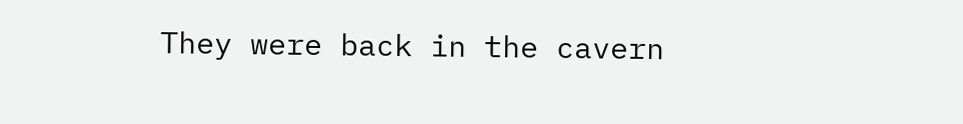They were back in the cavern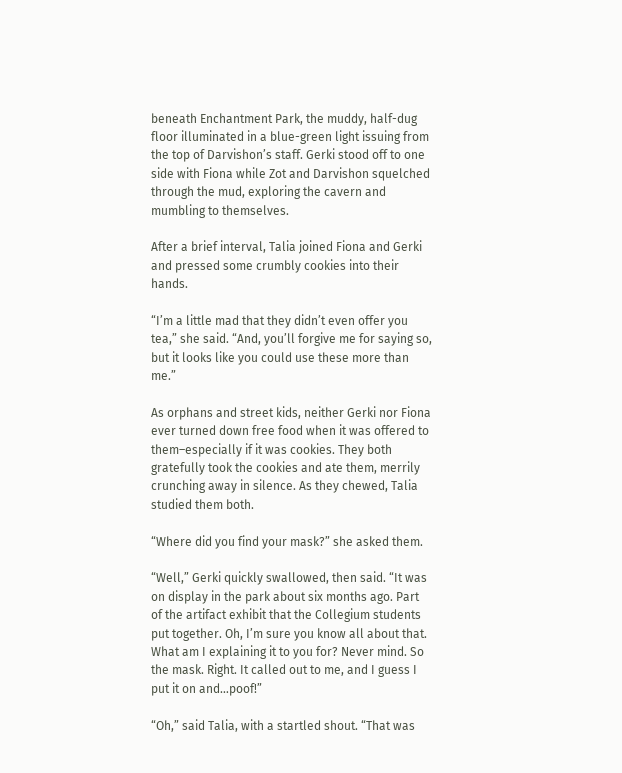beneath Enchantment Park, the muddy, half-dug floor illuminated in a blue-green light issuing from the top of Darvishon’s staff. Gerki stood off to one side with Fiona while Zot and Darvishon squelched through the mud, exploring the cavern and mumbling to themselves.

After a brief interval, Talia joined Fiona and Gerki and pressed some crumbly cookies into their hands.

“I’m a little mad that they didn’t even offer you tea,” she said. “And, you’ll forgive me for saying so, but it looks like you could use these more than me.”

As orphans and street kids, neither Gerki nor Fiona ever turned down free food when it was offered to them–especially if it was cookies. They both gratefully took the cookies and ate them, merrily crunching away in silence. As they chewed, Talia studied them both.

“Where did you find your mask?” she asked them.

“Well,” Gerki quickly swallowed, then said. “It was on display in the park about six months ago. Part of the artifact exhibit that the Collegium students put together. Oh, I’m sure you know all about that. What am I explaining it to you for? Never mind. So the mask. Right. It called out to me, and I guess I put it on and…poof!”

“Oh,” said Talia, with a startled shout. “That was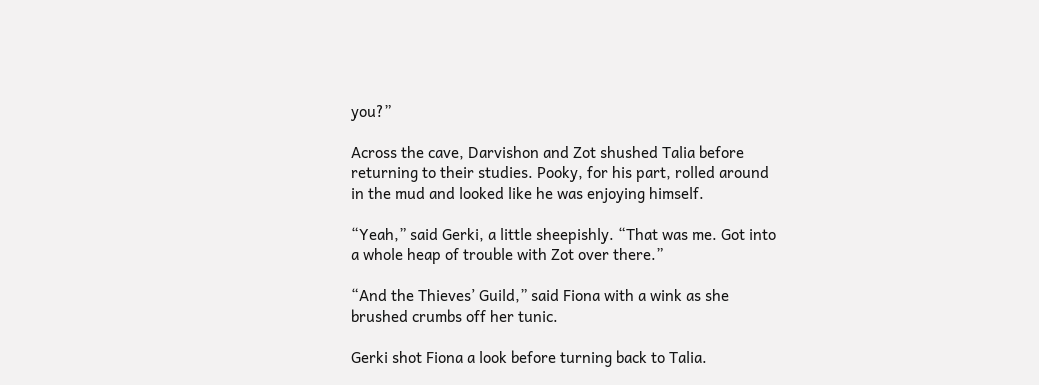you?”

Across the cave, Darvishon and Zot shushed Talia before returning to their studies. Pooky, for his part, rolled around in the mud and looked like he was enjoying himself.

“Yeah,” said Gerki, a little sheepishly. “That was me. Got into a whole heap of trouble with Zot over there.”

“And the Thieves’ Guild,” said Fiona with a wink as she brushed crumbs off her tunic.

Gerki shot Fiona a look before turning back to Talia.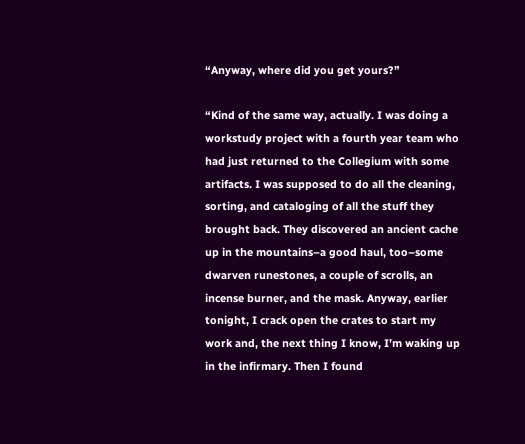“Anyway, where did you get yours?”

“Kind of the same way, actually. I was doing a workstudy project with a fourth year team who had just returned to the Collegium with some artifacts. I was supposed to do all the cleaning, sorting, and cataloging of all the stuff they brought back. They discovered an ancient cache up in the mountains–a good haul, too–some dwarven runestones, a couple of scrolls, an incense burner, and the mask. Anyway, earlier tonight, I crack open the crates to start my work and, the next thing I know, I’m waking up in the infirmary. Then I found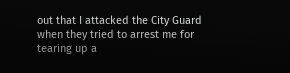out that I attacked the City Guard when they tried to arrest me for tearing up a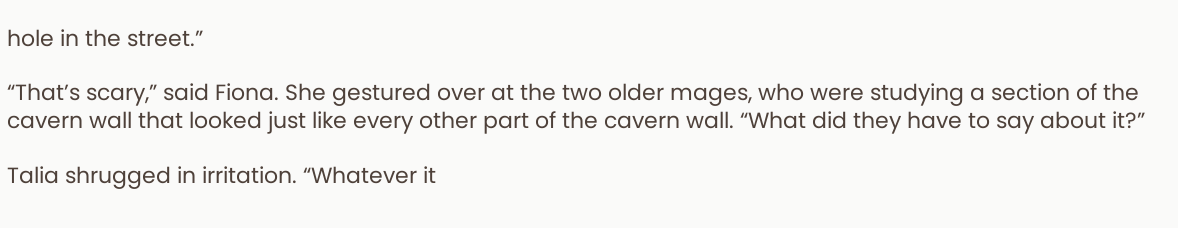hole in the street.”

“That’s scary,” said Fiona. She gestured over at the two older mages, who were studying a section of the cavern wall that looked just like every other part of the cavern wall. “What did they have to say about it?”

Talia shrugged in irritation. “Whatever it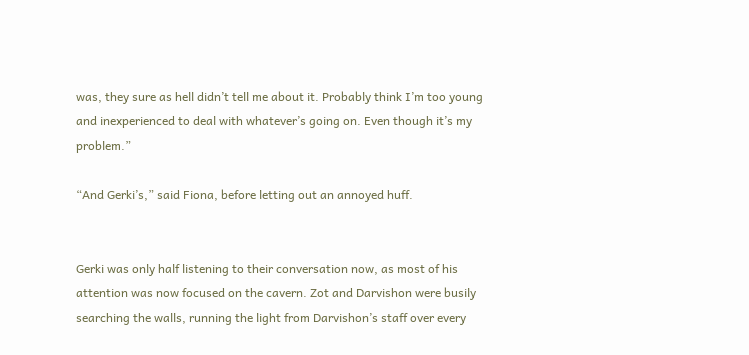was, they sure as hell didn’t tell me about it. Probably think I’m too young and inexperienced to deal with whatever’s going on. Even though it’s my problem.”

“And Gerki’s,” said Fiona, before letting out an annoyed huff.


Gerki was only half listening to their conversation now, as most of his attention was now focused on the cavern. Zot and Darvishon were busily searching the walls, running the light from Darvishon’s staff over every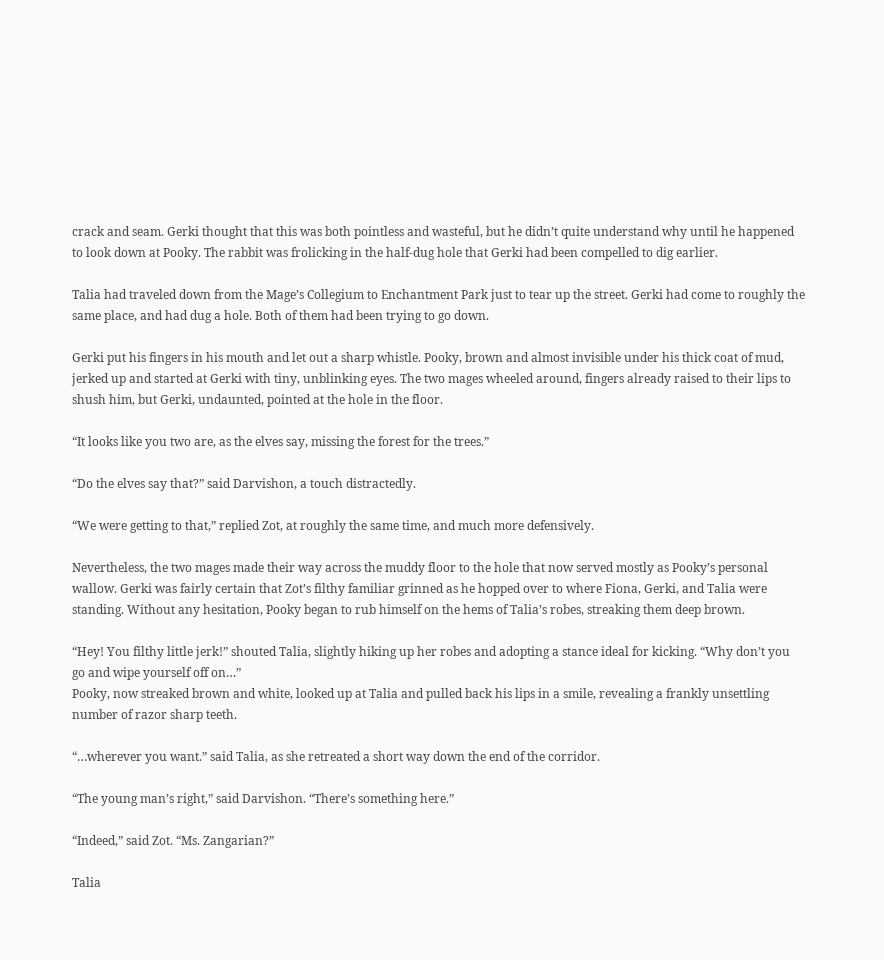crack and seam. Gerki thought that this was both pointless and wasteful, but he didn’t quite understand why until he happened to look down at Pooky. The rabbit was frolicking in the half-dug hole that Gerki had been compelled to dig earlier.

Talia had traveled down from the Mage’s Collegium to Enchantment Park just to tear up the street. Gerki had come to roughly the same place, and had dug a hole. Both of them had been trying to go down.

Gerki put his fingers in his mouth and let out a sharp whistle. Pooky, brown and almost invisible under his thick coat of mud, jerked up and started at Gerki with tiny, unblinking eyes. The two mages wheeled around, fingers already raised to their lips to shush him, but Gerki, undaunted, pointed at the hole in the floor.

“It looks like you two are, as the elves say, missing the forest for the trees.”

“Do the elves say that?” said Darvishon, a touch distractedly.

“We were getting to that,” replied Zot, at roughly the same time, and much more defensively.

Nevertheless, the two mages made their way across the muddy floor to the hole that now served mostly as Pooky’s personal wallow. Gerki was fairly certain that Zot’s filthy familiar grinned as he hopped over to where Fiona, Gerki, and Talia were standing. Without any hesitation, Pooky began to rub himself on the hems of Talia’s robes, streaking them deep brown.

“Hey! You filthy little jerk!” shouted Talia, slightly hiking up her robes and adopting a stance ideal for kicking. “Why don’t you go and wipe yourself off on…”
Pooky, now streaked brown and white, looked up at Talia and pulled back his lips in a smile, revealing a frankly unsettling number of razor sharp teeth.

“…wherever you want.” said Talia, as she retreated a short way down the end of the corridor.

“The young man’s right,” said Darvishon. “There’s something here.”

“Indeed,” said Zot. “Ms. Zangarian?”

Talia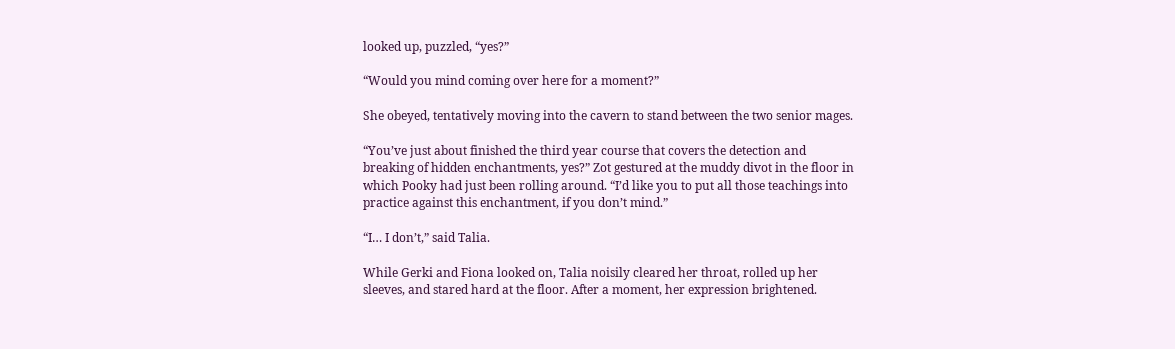looked up, puzzled, “yes?”

“Would you mind coming over here for a moment?”

She obeyed, tentatively moving into the cavern to stand between the two senior mages.

“You’ve just about finished the third year course that covers the detection and breaking of hidden enchantments, yes?” Zot gestured at the muddy divot in the floor in which Pooky had just been rolling around. “I’d like you to put all those teachings into practice against this enchantment, if you don’t mind.”

“I… I don’t,” said Talia.

While Gerki and Fiona looked on, Talia noisily cleared her throat, rolled up her sleeves, and stared hard at the floor. After a moment, her expression brightened.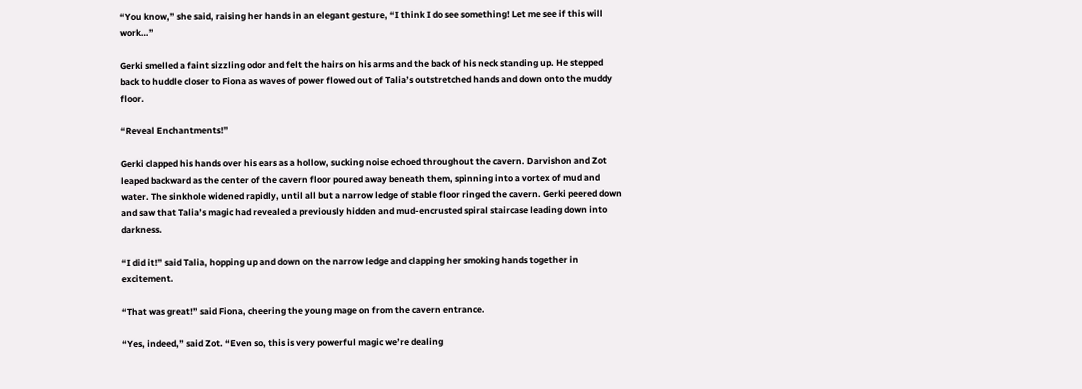“You know,” she said, raising her hands in an elegant gesture, “I think I do see something! Let me see if this will work…”

Gerki smelled a faint sizzling odor and felt the hairs on his arms and the back of his neck standing up. He stepped back to huddle closer to Fiona as waves of power flowed out of Talia’s outstretched hands and down onto the muddy floor.

“Reveal Enchantments!”

Gerki clapped his hands over his ears as a hollow, sucking noise echoed throughout the cavern. Darvishon and Zot leaped backward as the center of the cavern floor poured away beneath them, spinning into a vortex of mud and water. The sinkhole widened rapidly, until all but a narrow ledge of stable floor ringed the cavern. Gerki peered down and saw that Talia’s magic had revealed a previously hidden and mud-encrusted spiral staircase leading down into darkness.

“I did it!” said Talia, hopping up and down on the narrow ledge and clapping her smoking hands together in excitement.

“That was great!” said Fiona, cheering the young mage on from the cavern entrance.

“Yes, indeed,” said Zot. “Even so, this is very powerful magic we’re dealing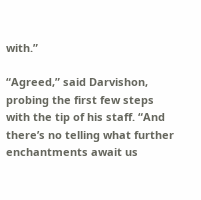with.”

“Agreed,” said Darvishon, probing the first few steps with the tip of his staff. “And there’s no telling what further enchantments await us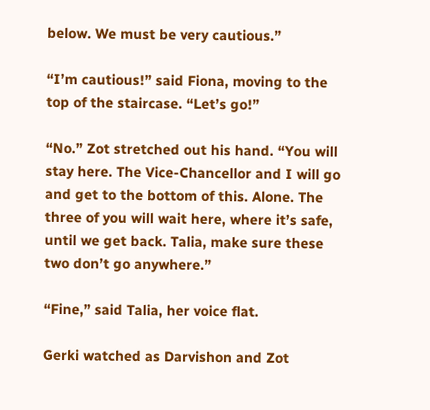below. We must be very cautious.”

“I’m cautious!” said Fiona, moving to the top of the staircase. “Let’s go!”

“No.” Zot stretched out his hand. “You will stay here. The Vice-Chancellor and I will go and get to the bottom of this. Alone. The three of you will wait here, where it’s safe, until we get back. Talia, make sure these two don’t go anywhere.”

“Fine,” said Talia, her voice flat.

Gerki watched as Darvishon and Zot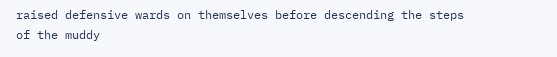raised defensive wards on themselves before descending the steps of the muddy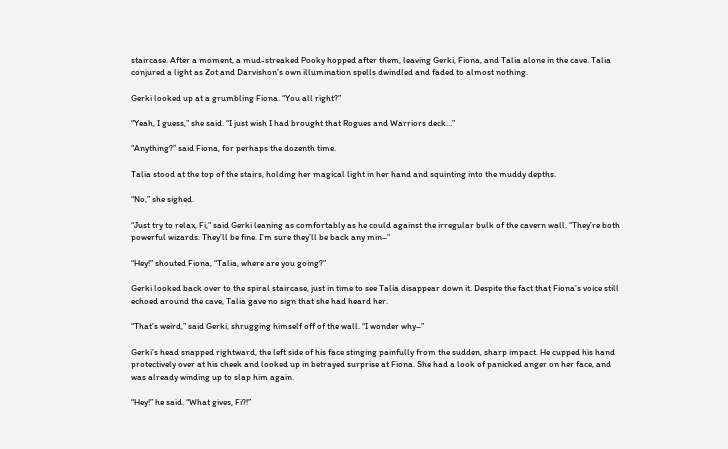staircase. After a moment, a mud-streaked Pooky hopped after them, leaving Gerki, Fiona, and Talia alone in the cave. Talia conjured a light as Zot and Darvishon’s own illumination spells dwindled and faded to almost nothing.

Gerki looked up at a grumbling Fiona. “You all right?”

“Yeah, I guess,” she said. “I just wish I had brought that Rogues and Warriors deck…”

“Anything?” said Fiona, for perhaps the dozenth time.

Talia stood at the top of the stairs, holding her magical light in her hand and squinting into the muddy depths.

“No,” she sighed.

“Just try to relax, Fi,” said Gerki leaning as comfortably as he could against the irregular bulk of the cavern wall. “They’re both powerful wizards. They’ll be fine. I’m sure they’ll be back any min–”

“Hey!” shouted Fiona, “Talia, where are you going?”

Gerki looked back over to the spiral staircase, just in time to see Talia disappear down it. Despite the fact that Fiona’s voice still echoed around the cave, Talia gave no sign that she had heard her.

“That’s weird,” said Gerki, shrugging himself off of the wall. “I wonder why–”

Gerki’s head snapped rightward, the left side of his face stinging painfully from the sudden, sharp impact. He cupped his hand protectively over at his cheek and looked up in betrayed surprise at Fiona. She had a look of panicked anger on her face, and was already winding up to slap him again.

“Hey!” he said. “What gives, Fi?!”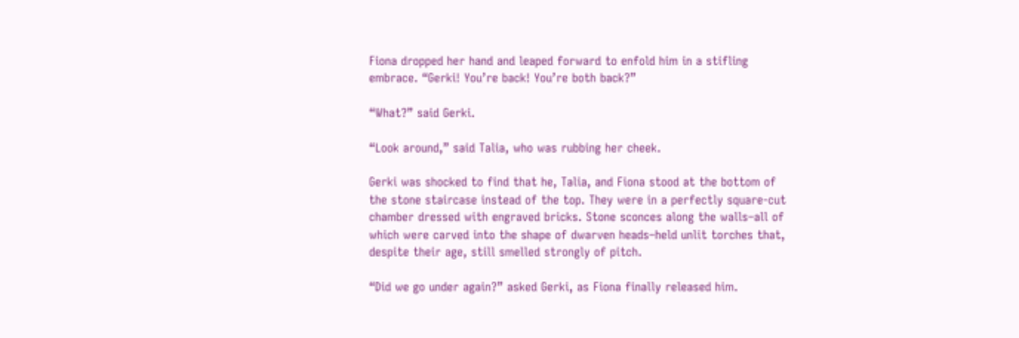Fiona dropped her hand and leaped forward to enfold him in a stifling embrace. “Gerki! You’re back! You’re both back?”

“What?” said Gerki.

“Look around,” said Talia, who was rubbing her cheek.

Gerki was shocked to find that he, Talia, and Fiona stood at the bottom of the stone staircase instead of the top. They were in a perfectly square-cut chamber dressed with engraved bricks. Stone sconces along the walls–all of which were carved into the shape of dwarven heads–held unlit torches that, despite their age, still smelled strongly of pitch.

“Did we go under again?” asked Gerki, as Fiona finally released him.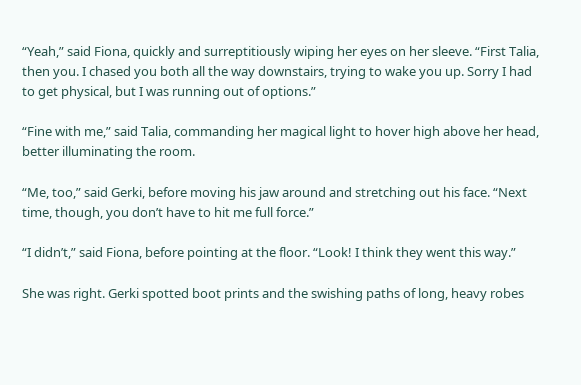“Yeah,” said Fiona, quickly and surreptitiously wiping her eyes on her sleeve. “First Talia, then you. I chased you both all the way downstairs, trying to wake you up. Sorry I had to get physical, but I was running out of options.”

“Fine with me,” said Talia, commanding her magical light to hover high above her head, better illuminating the room.

“Me, too,” said Gerki, before moving his jaw around and stretching out his face. “Next time, though, you don’t have to hit me full force.”

“I didn’t,” said Fiona, before pointing at the floor. “Look! I think they went this way.”

She was right. Gerki spotted boot prints and the swishing paths of long, heavy robes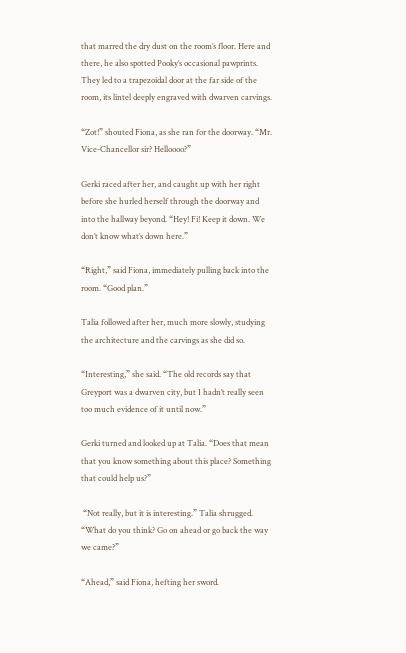that marred the dry dust on the room’s floor. Here and there, he also spotted Pooky’s occasional pawprints. They led to a trapezoidal door at the far side of the room, its lintel deeply engraved with dwarven carvings.

“Zot!” shouted Fiona, as she ran for the doorway. “Mr. Vice-Chancellor sir? Helloooo?”

Gerki raced after her, and caught up with her right before she hurled herself through the doorway and into the hallway beyond. “Hey! Fi! Keep it down. We don’t know what’s down here.”

“Right,” said Fiona, immediately pulling back into the room. “Good plan.”

Talia followed after her, much more slowly, studying the architecture and the carvings as she did so.

“Interesting,” she said. “The old records say that Greyport was a dwarven city, but I hadn’t really seen too much evidence of it until now.”

Gerki turned and looked up at Talia. “Does that mean that you know something about this place? Something that could help us?”

 “Not really, but it is interesting.” Talia shrugged. “What do you think? Go on ahead or go back the way we came?”

“Ahead,” said Fiona, hefting her sword.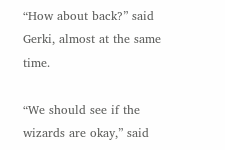“How about back?” said Gerki, almost at the same time.

“We should see if the wizards are okay,” said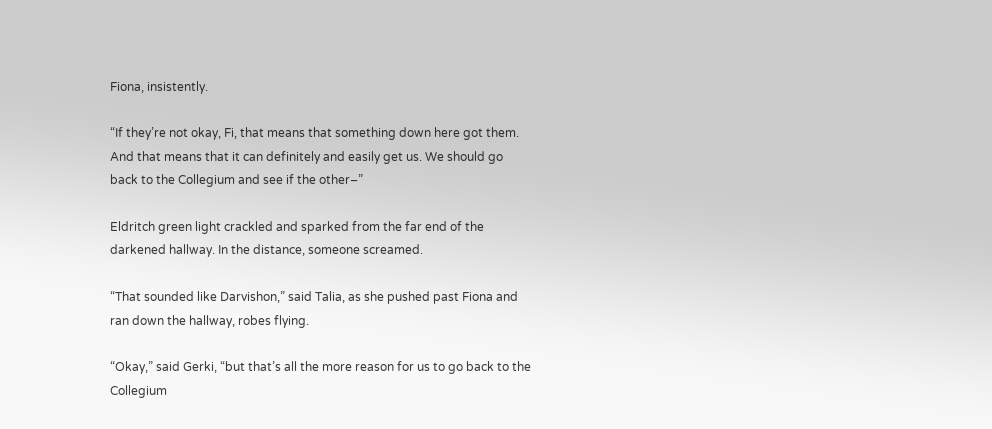Fiona, insistently.

“If they’re not okay, Fi, that means that something down here got them. And that means that it can definitely and easily get us. We should go back to the Collegium and see if the other–”

Eldritch green light crackled and sparked from the far end of the darkened hallway. In the distance, someone screamed.

“That sounded like Darvishon,” said Talia, as she pushed past Fiona and ran down the hallway, robes flying.

“Okay,” said Gerki, “but that’s all the more reason for us to go back to the Collegium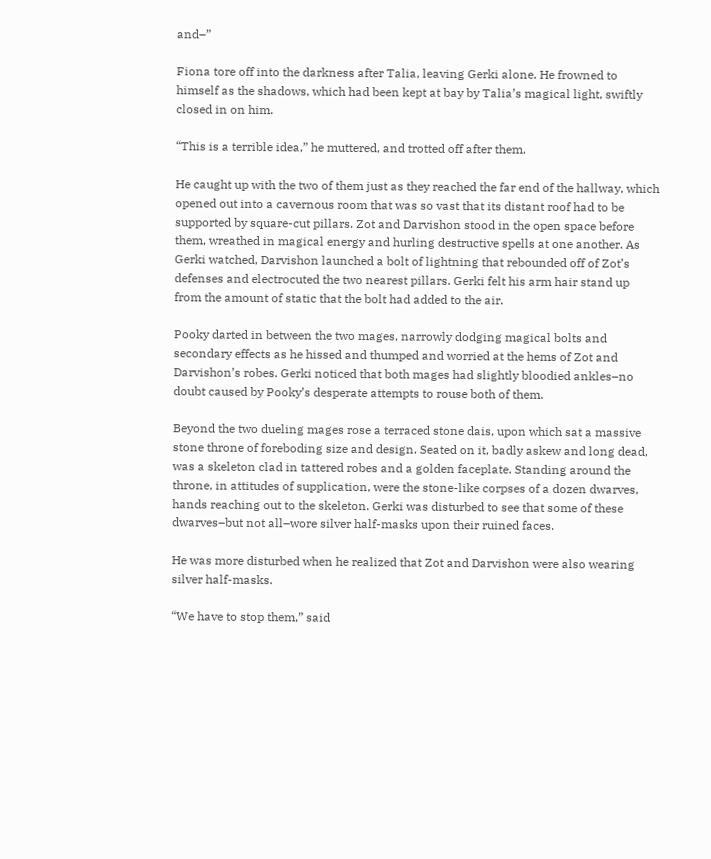and–”

Fiona tore off into the darkness after Talia, leaving Gerki alone. He frowned to himself as the shadows, which had been kept at bay by Talia’s magical light, swiftly closed in on him.

“This is a terrible idea,” he muttered, and trotted off after them.

He caught up with the two of them just as they reached the far end of the hallway, which opened out into a cavernous room that was so vast that its distant roof had to be supported by square-cut pillars. Zot and Darvishon stood in the open space before them, wreathed in magical energy and hurling destructive spells at one another. As Gerki watched, Darvishon launched a bolt of lightning that rebounded off of Zot’s defenses and electrocuted the two nearest pillars. Gerki felt his arm hair stand up from the amount of static that the bolt had added to the air.

Pooky darted in between the two mages, narrowly dodging magical bolts and secondary effects as he hissed and thumped and worried at the hems of Zot and Darvishon’s robes. Gerki noticed that both mages had slightly bloodied ankles–no doubt caused by Pooky’s desperate attempts to rouse both of them.

Beyond the two dueling mages rose a terraced stone dais, upon which sat a massive stone throne of foreboding size and design. Seated on it, badly askew and long dead, was a skeleton clad in tattered robes and a golden faceplate. Standing around the throne, in attitudes of supplication, were the stone-like corpses of a dozen dwarves, hands reaching out to the skeleton. Gerki was disturbed to see that some of these dwarves–but not all–wore silver half-masks upon their ruined faces.

He was more disturbed when he realized that Zot and Darvishon were also wearing silver half-masks.

“We have to stop them,” said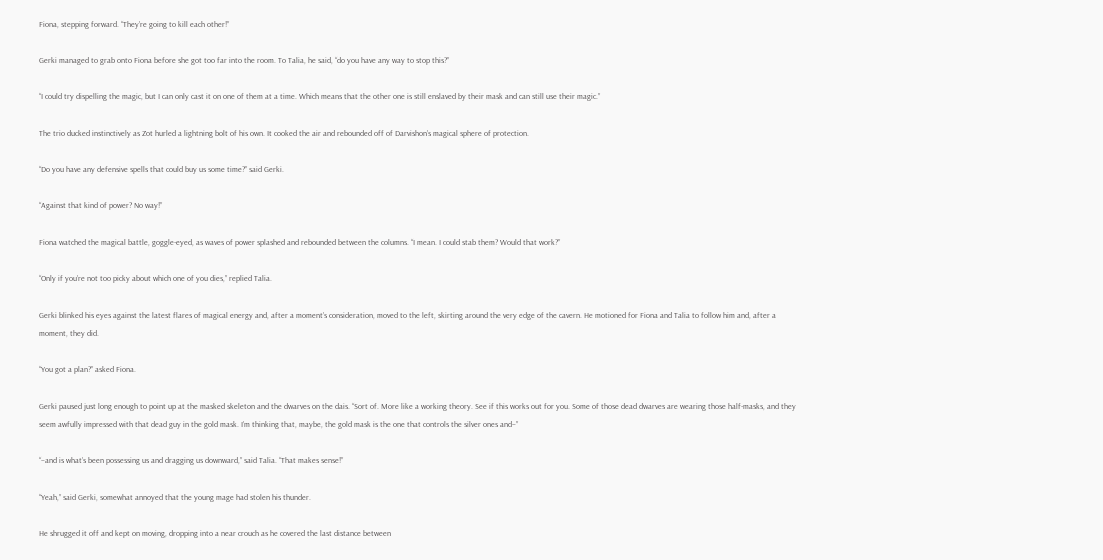Fiona, stepping forward. “They’re going to kill each other!”

Gerki managed to grab onto Fiona before she got too far into the room. To Talia, he said, “do you have any way to stop this?”

“I could try dispelling the magic, but I can only cast it on one of them at a time. Which means that the other one is still enslaved by their mask and can still use their magic.”

The trio ducked instinctively as Zot hurled a lightning bolt of his own. It cooked the air and rebounded off of Darvishon’s magical sphere of protection.

“Do you have any defensive spells that could buy us some time?” said Gerki.

“Against that kind of power? No way!”

Fiona watched the magical battle, goggle-eyed, as waves of power splashed and rebounded between the columns. “I mean. I could stab them? Would that work?”

“Only if you’re not too picky about which one of you dies,” replied Talia.

Gerki blinked his eyes against the latest flares of magical energy and, after a moment’s consideration, moved to the left, skirting around the very edge of the cavern. He motioned for Fiona and Talia to follow him and, after a moment, they did.

“You got a plan?” asked Fiona.

Gerki paused just long enough to point up at the masked skeleton and the dwarves on the dais. “Sort of. More like a working theory. See if this works out for you. Some of those dead dwarves are wearing those half-masks, and they seem awfully impressed with that dead guy in the gold mask. I’m thinking that, maybe, the gold mask is the one that controls the silver ones and–”

“–and is what’s been possessing us and dragging us downward,” said Talia. “That makes sense!”

“Yeah,” said Gerki, somewhat annoyed that the young mage had stolen his thunder.

He shrugged it off and kept on moving, dropping into a near crouch as he covered the last distance between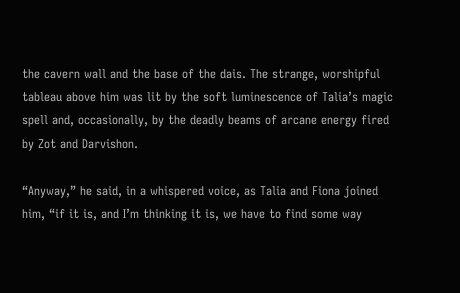the cavern wall and the base of the dais. The strange, worshipful tableau above him was lit by the soft luminescence of Talia’s magic spell and, occasionally, by the deadly beams of arcane energy fired by Zot and Darvishon.

“Anyway,” he said, in a whispered voice, as Talia and Fiona joined him, “if it is, and I’m thinking it is, we have to find some way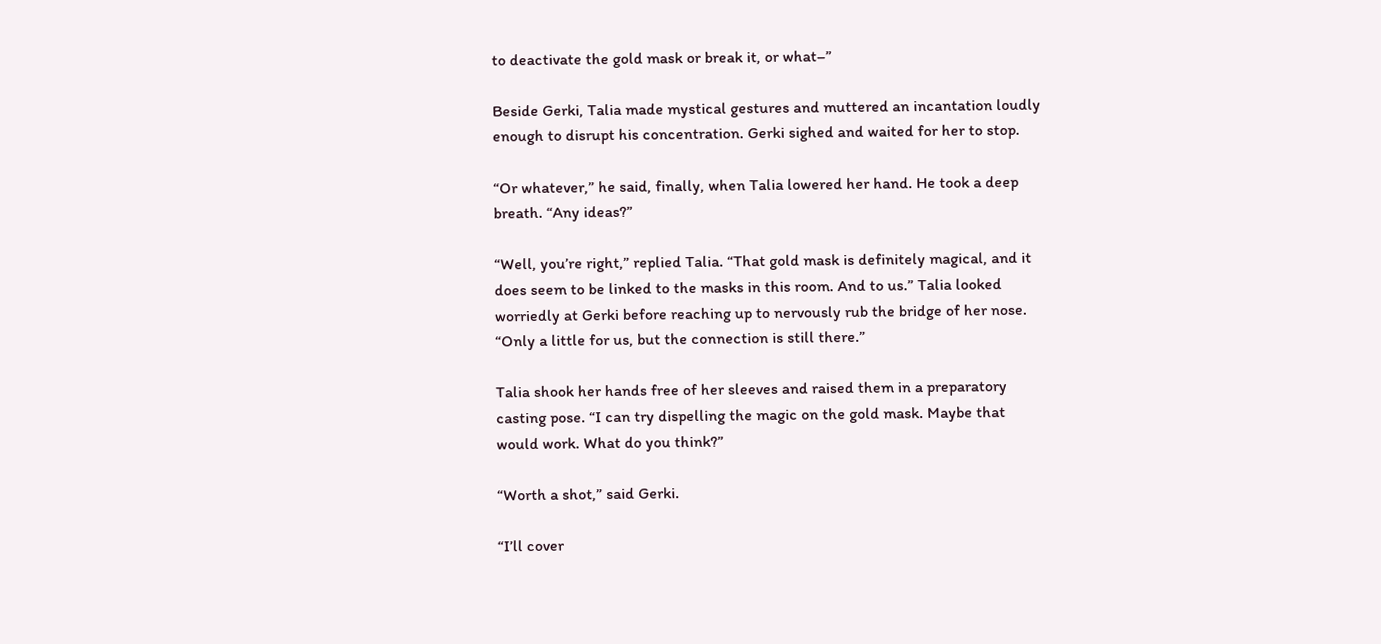to deactivate the gold mask or break it, or what–”

Beside Gerki, Talia made mystical gestures and muttered an incantation loudly enough to disrupt his concentration. Gerki sighed and waited for her to stop.

“Or whatever,” he said, finally, when Talia lowered her hand. He took a deep breath. “Any ideas?”

“Well, you’re right,” replied Talia. “That gold mask is definitely magical, and it does seem to be linked to the masks in this room. And to us.” Talia looked worriedly at Gerki before reaching up to nervously rub the bridge of her nose. “Only a little for us, but the connection is still there.”

Talia shook her hands free of her sleeves and raised them in a preparatory casting pose. “I can try dispelling the magic on the gold mask. Maybe that would work. What do you think?”

“Worth a shot,” said Gerki.

“I’ll cover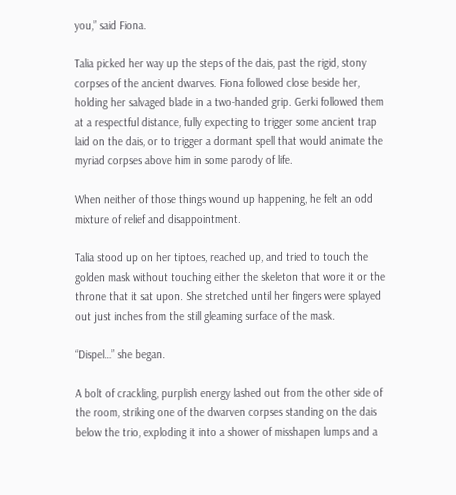you,” said Fiona.

Talia picked her way up the steps of the dais, past the rigid, stony corpses of the ancient dwarves. Fiona followed close beside her, holding her salvaged blade in a two-handed grip. Gerki followed them at a respectful distance, fully expecting to trigger some ancient trap laid on the dais, or to trigger a dormant spell that would animate the myriad corpses above him in some parody of life.

When neither of those things wound up happening, he felt an odd mixture of relief and disappointment.

Talia stood up on her tiptoes, reached up, and tried to touch the golden mask without touching either the skeleton that wore it or the throne that it sat upon. She stretched until her fingers were splayed out just inches from the still gleaming surface of the mask.

“Dispel…” she began.

A bolt of crackling, purplish energy lashed out from the other side of the room, striking one of the dwarven corpses standing on the dais below the trio, exploding it into a shower of misshapen lumps and a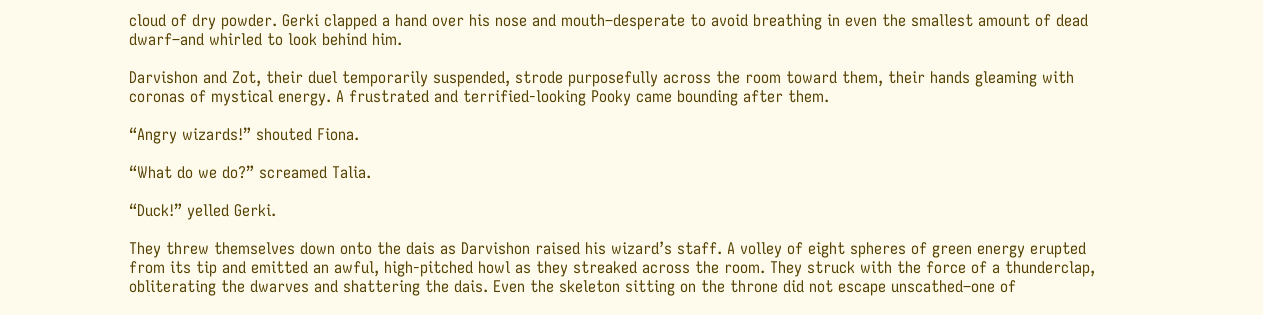cloud of dry powder. Gerki clapped a hand over his nose and mouth–desperate to avoid breathing in even the smallest amount of dead dwarf–and whirled to look behind him.

Darvishon and Zot, their duel temporarily suspended, strode purposefully across the room toward them, their hands gleaming with coronas of mystical energy. A frustrated and terrified-looking Pooky came bounding after them.

“Angry wizards!” shouted Fiona.

“What do we do?” screamed Talia.

“Duck!” yelled Gerki.

They threw themselves down onto the dais as Darvishon raised his wizard’s staff. A volley of eight spheres of green energy erupted from its tip and emitted an awful, high-pitched howl as they streaked across the room. They struck with the force of a thunderclap, obliterating the dwarves and shattering the dais. Even the skeleton sitting on the throne did not escape unscathed–one of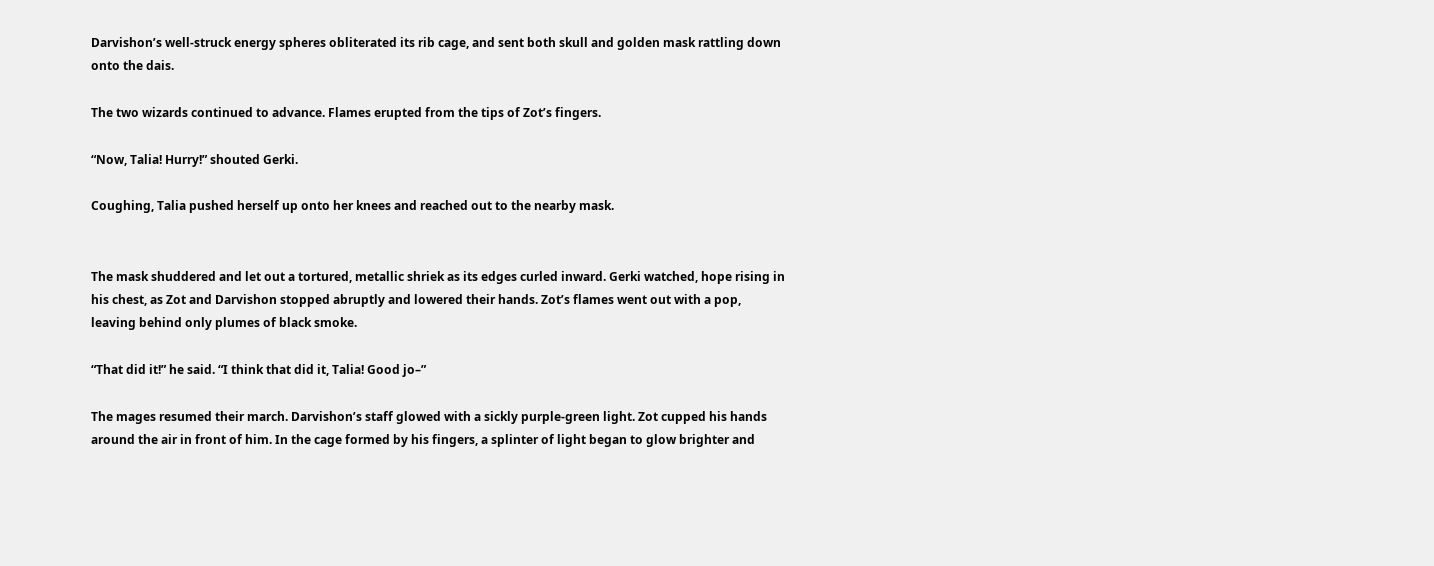Darvishon’s well-struck energy spheres obliterated its rib cage, and sent both skull and golden mask rattling down onto the dais.

The two wizards continued to advance. Flames erupted from the tips of Zot’s fingers.

“Now, Talia! Hurry!” shouted Gerki.

Coughing, Talia pushed herself up onto her knees and reached out to the nearby mask.


The mask shuddered and let out a tortured, metallic shriek as its edges curled inward. Gerki watched, hope rising in his chest, as Zot and Darvishon stopped abruptly and lowered their hands. Zot’s flames went out with a pop, leaving behind only plumes of black smoke.

“That did it!” he said. “I think that did it, Talia! Good jo–”

The mages resumed their march. Darvishon’s staff glowed with a sickly purple-green light. Zot cupped his hands around the air in front of him. In the cage formed by his fingers, a splinter of light began to glow brighter and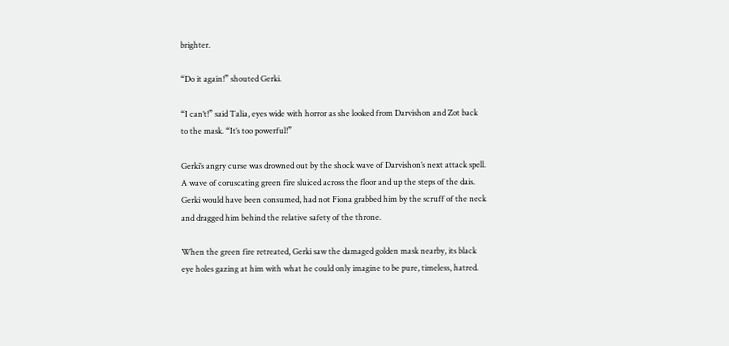brighter.

“Do it again!” shouted Gerki.

“I can’t!” said Talia, eyes wide with horror as she looked from Darvishon and Zot back to the mask. “It’s too powerful!”

Gerki’s angry curse was drowned out by the shock wave of Darvishon’s next attack spell. A wave of coruscating green fire sluiced across the floor and up the steps of the dais. Gerki would have been consumed, had not Fiona grabbed him by the scruff of the neck and dragged him behind the relative safety of the throne.

When the green fire retreated, Gerki saw the damaged golden mask nearby, its black eye holes gazing at him with what he could only imagine to be pure, timeless, hatred.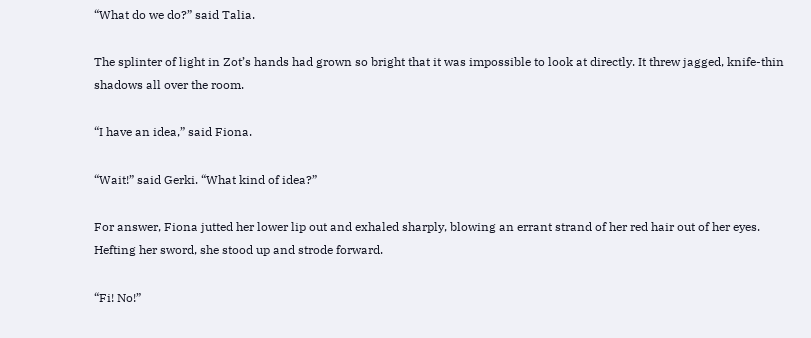“What do we do?” said Talia.

The splinter of light in Zot’s hands had grown so bright that it was impossible to look at directly. It threw jagged, knife-thin shadows all over the room.

“I have an idea,” said Fiona.

“Wait!” said Gerki. “What kind of idea?”

For answer, Fiona jutted her lower lip out and exhaled sharply, blowing an errant strand of her red hair out of her eyes. Hefting her sword, she stood up and strode forward.

“Fi! No!”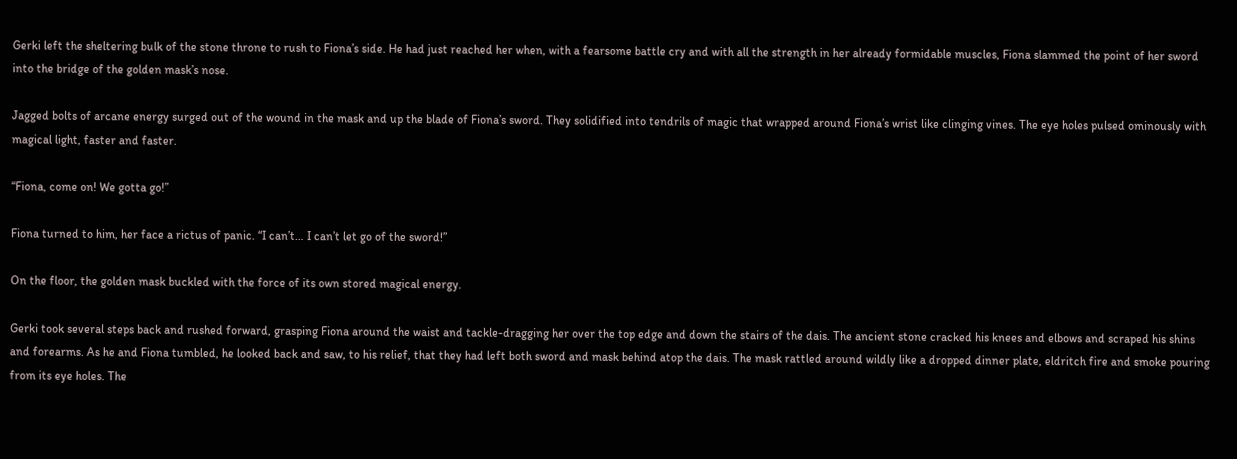Gerki left the sheltering bulk of the stone throne to rush to Fiona’s side. He had just reached her when, with a fearsome battle cry and with all the strength in her already formidable muscles, Fiona slammed the point of her sword into the bridge of the golden mask’s nose.

Jagged bolts of arcane energy surged out of the wound in the mask and up the blade of Fiona’s sword. They solidified into tendrils of magic that wrapped around Fiona’s wrist like clinging vines. The eye holes pulsed ominously with magical light, faster and faster.

“Fiona, come on! We gotta go!”

Fiona turned to him, her face a rictus of panic. “I can’t… I can’t let go of the sword!”

On the floor, the golden mask buckled with the force of its own stored magical energy.

Gerki took several steps back and rushed forward, grasping Fiona around the waist and tackle-dragging her over the top edge and down the stairs of the dais. The ancient stone cracked his knees and elbows and scraped his shins and forearms. As he and Fiona tumbled, he looked back and saw, to his relief, that they had left both sword and mask behind atop the dais. The mask rattled around wildly like a dropped dinner plate, eldritch fire and smoke pouring from its eye holes. The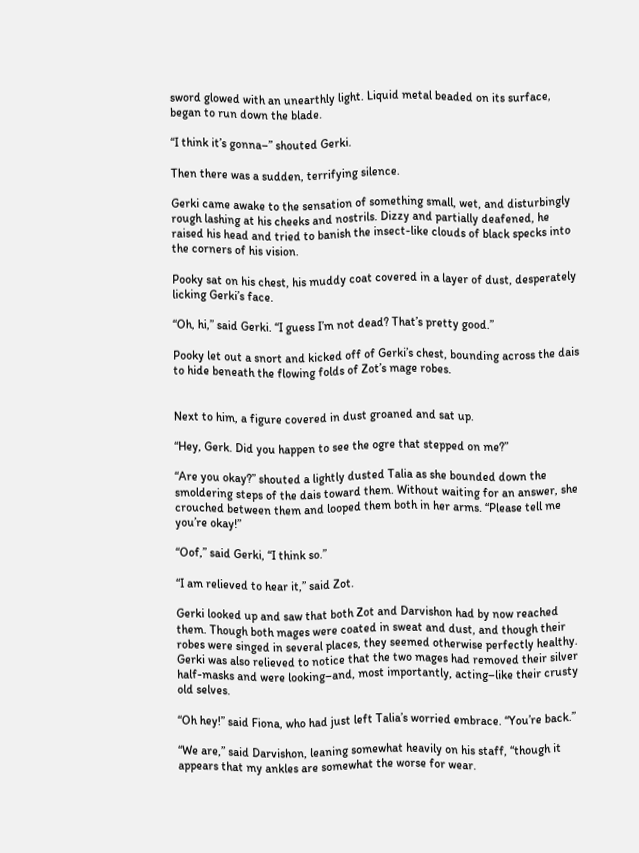sword glowed with an unearthly light. Liquid metal beaded on its surface, began to run down the blade.

“I think it’s gonna–” shouted Gerki.

Then there was a sudden, terrifying silence.

Gerki came awake to the sensation of something small, wet, and disturbingly rough lashing at his cheeks and nostrils. Dizzy and partially deafened, he raised his head and tried to banish the insect-like clouds of black specks into the corners of his vision.

Pooky sat on his chest, his muddy coat covered in a layer of dust, desperately licking Gerki’s face.

“Oh, hi,” said Gerki. “I guess I’m not dead? That’s pretty good.”

Pooky let out a snort and kicked off of Gerki’s chest, bounding across the dais to hide beneath the flowing folds of Zot’s mage robes.


Next to him, a figure covered in dust groaned and sat up.

“Hey, Gerk. Did you happen to see the ogre that stepped on me?”

“Are you okay?” shouted a lightly dusted Talia as she bounded down the smoldering steps of the dais toward them. Without waiting for an answer, she crouched between them and looped them both in her arms. “Please tell me you’re okay!”

“Oof,” said Gerki, “I think so.”

“I am relieved to hear it,” said Zot.

Gerki looked up and saw that both Zot and Darvishon had by now reached them. Though both mages were coated in sweat and dust, and though their robes were singed in several places, they seemed otherwise perfectly healthy. Gerki was also relieved to notice that the two mages had removed their silver half-masks and were looking–and, most importantly, acting–like their crusty old selves.

“Oh hey!” said Fiona, who had just left Talia’s worried embrace. “You’re back.”

“We are,” said Darvishon, leaning somewhat heavily on his staff, “though it appears that my ankles are somewhat the worse for wear.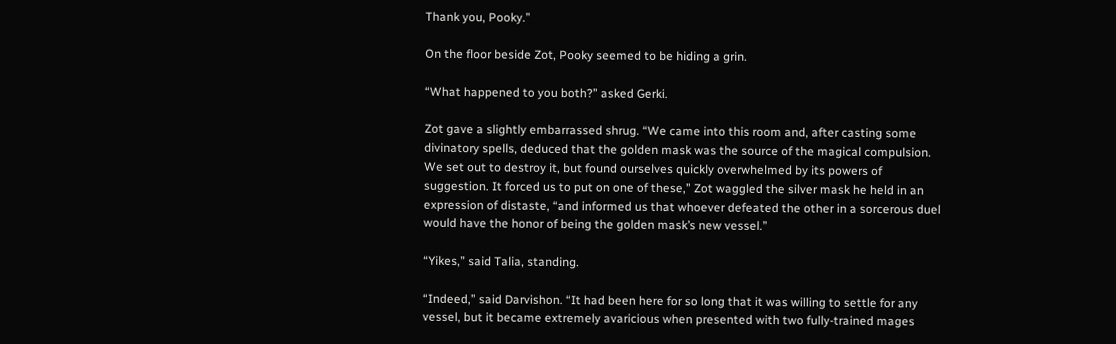Thank you, Pooky.”

On the floor beside Zot, Pooky seemed to be hiding a grin.

“What happened to you both?” asked Gerki.

Zot gave a slightly embarrassed shrug. “We came into this room and, after casting some divinatory spells, deduced that the golden mask was the source of the magical compulsion. We set out to destroy it, but found ourselves quickly overwhelmed by its powers of suggestion. It forced us to put on one of these,” Zot waggled the silver mask he held in an expression of distaste, “and informed us that whoever defeated the other in a sorcerous duel would have the honor of being the golden mask’s new vessel.”

“Yikes,” said Talia, standing.

“Indeed,” said Darvishon. “It had been here for so long that it was willing to settle for any vessel, but it became extremely avaricious when presented with two fully-trained mages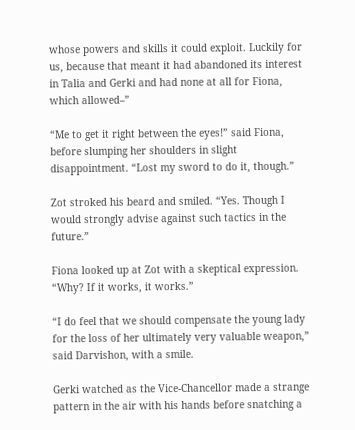whose powers and skills it could exploit. Luckily for us, because that meant it had abandoned its interest in Talia and Gerki and had none at all for Fiona, which allowed–”

“Me to get it right between the eyes!” said Fiona, before slumping her shoulders in slight disappointment. “Lost my sword to do it, though.”

Zot stroked his beard and smiled. “Yes. Though I would strongly advise against such tactics in the future.”

Fiona looked up at Zot with a skeptical expression. “Why? If it works, it works.”

“I do feel that we should compensate the young lady for the loss of her ultimately very valuable weapon,” said Darvishon, with a smile.

Gerki watched as the Vice-Chancellor made a strange pattern in the air with his hands before snatching a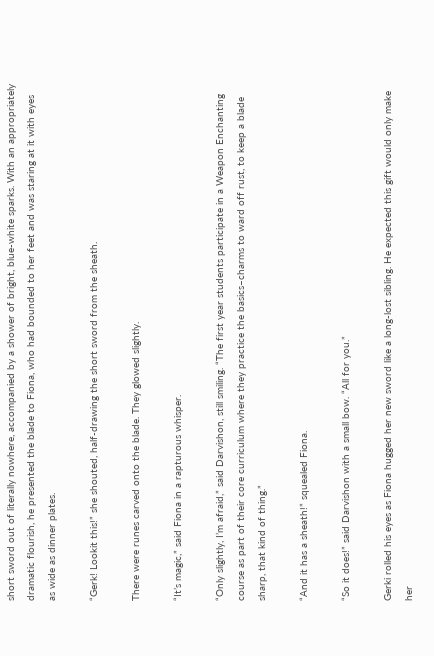short sword out of literally nowhere, accompanied by a shower of bright, blue-white sparks. With an appropriately dramatic flourish, he presented the blade to Fiona, who had bounded to her feet and was staring at it with eyes as wide as dinner plates.

“Gerk! Lookit this!” she shouted, half-drawing the short sword from the sheath.

There were runes carved onto the blade. They glowed slightly.

“It’s magic,” said Fiona in a rapturous whisper.

“Only slightly, I’m afraid,” said Darvishon, still smiling. “The first year students participate in a Weapon Enchanting course as part of their core curriculum where they practice the basics–charms to ward off rust, to keep a blade sharp, that kind of thing.”

“And it has a sheath!” squealed Fiona.

“So it does!” said Darvishon with a small bow. “All for you.”

Gerki rolled his eyes as Fiona hugged her new sword like a long-lost sibling. He expected this gift would only make her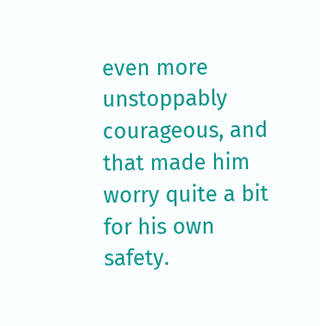even more unstoppably courageous, and that made him worry quite a bit for his own safety.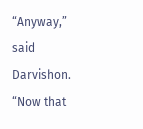“Anyway,” said Darvishon. “Now that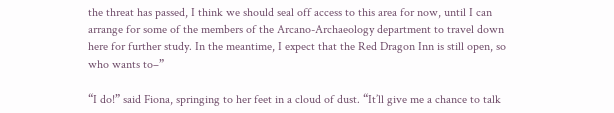the threat has passed, I think we should seal off access to this area for now, until I can arrange for some of the members of the Arcano-Archaeology department to travel down here for further study. In the meantime, I expect that the Red Dragon Inn is still open, so who wants to–”

“I do!” said Fiona, springing to her feet in a cloud of dust. “It’ll give me a chance to talk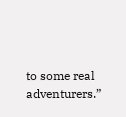to some real adventurers.”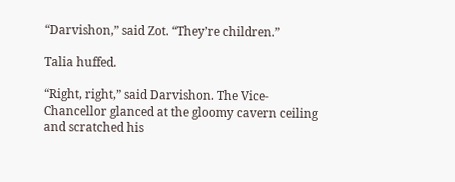“Darvishon,” said Zot. “They’re children.”

Talia huffed.

“Right, right,” said Darvishon. The Vice-Chancellor glanced at the gloomy cavern ceiling and scratched his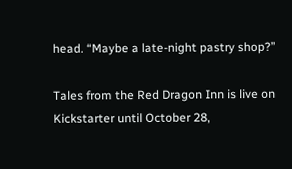head. “Maybe a late-night pastry shop?”

Tales from the Red Dragon Inn is live on Kickstarter until October 28,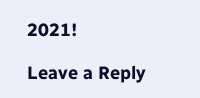2021!

Leave a Reply